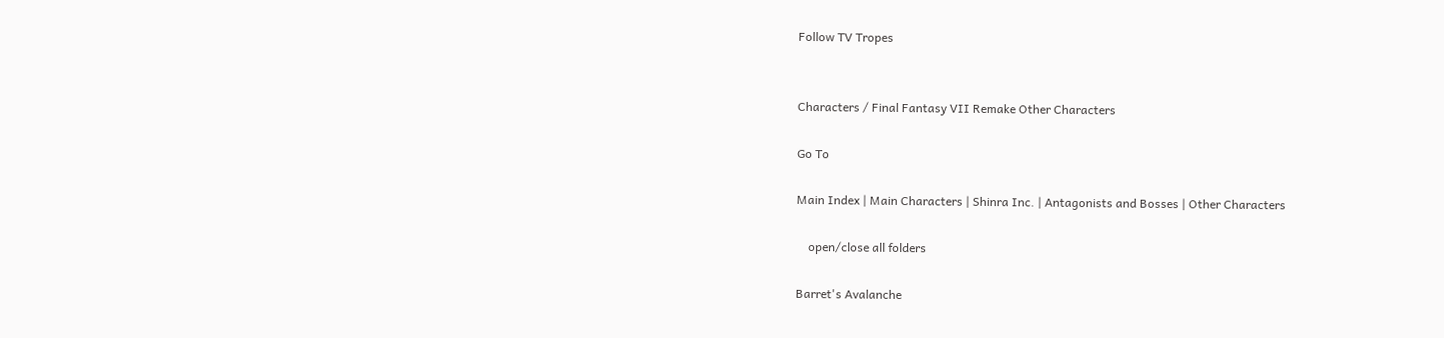Follow TV Tropes


Characters / Final Fantasy VII Remake Other Characters

Go To

Main Index | Main Characters | Shinra Inc. | Antagonists and Bosses | Other Characters

    open/close all folders

Barret's Avalanche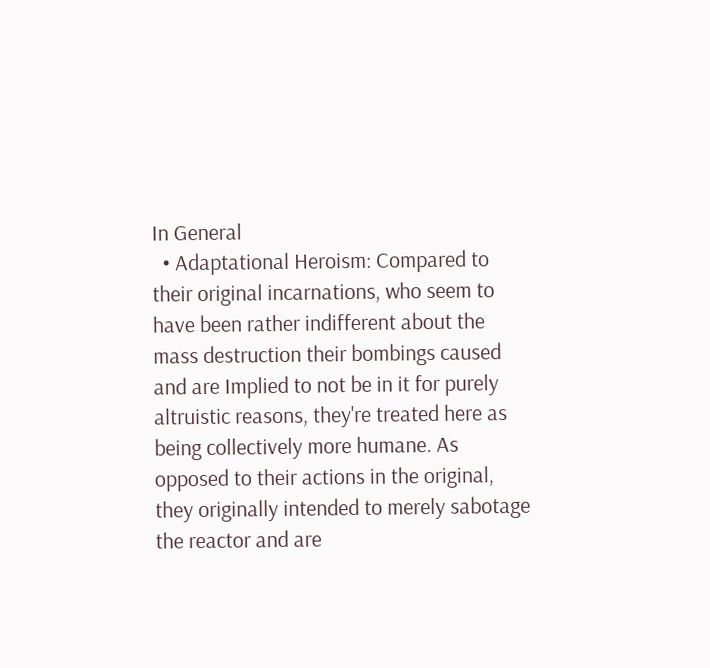In General
  • Adaptational Heroism: Compared to their original incarnations, who seem to have been rather indifferent about the mass destruction their bombings caused and are Implied to not be in it for purely altruistic reasons, they're treated here as being collectively more humane. As opposed to their actions in the original, they originally intended to merely sabotage the reactor and are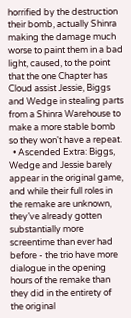horrified by the destruction their bomb, actually Shinra making the damage much worse to paint them in a bad light, caused, to the point that the one Chapter has Cloud assist Jessie, Biggs and Wedge in stealing parts from a Shinra Warehouse to make a more stable bomb so they won't have a repeat.
  • Ascended Extra: Biggs, Wedge and Jessie barely appear in the original game, and while their full roles in the remake are unknown, they’ve already gotten substantially more screentime than ever had before - the trio have more dialogue in the opening hours of the remake than they did in the entirety of the original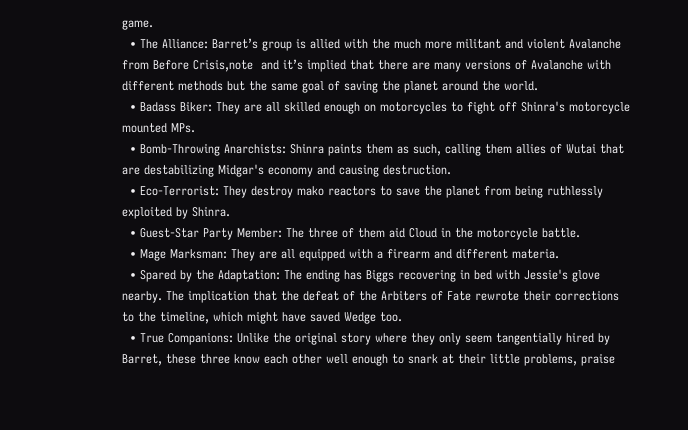game.
  • The Alliance: Barret’s group is allied with the much more militant and violent Avalanche from Before Crisis,note  and it’s implied that there are many versions of Avalanche with different methods but the same goal of saving the planet around the world.
  • Badass Biker: They are all skilled enough on motorcycles to fight off Shinra's motorcycle mounted MPs.
  • Bomb-Throwing Anarchists: Shinra paints them as such, calling them allies of Wutai that are destabilizing Midgar's economy and causing destruction.
  • Eco-Terrorist: They destroy mako reactors to save the planet from being ruthlessly exploited by Shinra.
  • Guest-Star Party Member: The three of them aid Cloud in the motorcycle battle.
  • Mage Marksman: They are all equipped with a firearm and different materia.
  • Spared by the Adaptation: The ending has Biggs recovering in bed with Jessie's glove nearby. The implication that the defeat of the Arbiters of Fate rewrote their corrections to the timeline, which might have saved Wedge too.
  • True Companions: Unlike the original story where they only seem tangentially hired by Barret, these three know each other well enough to snark at their little problems, praise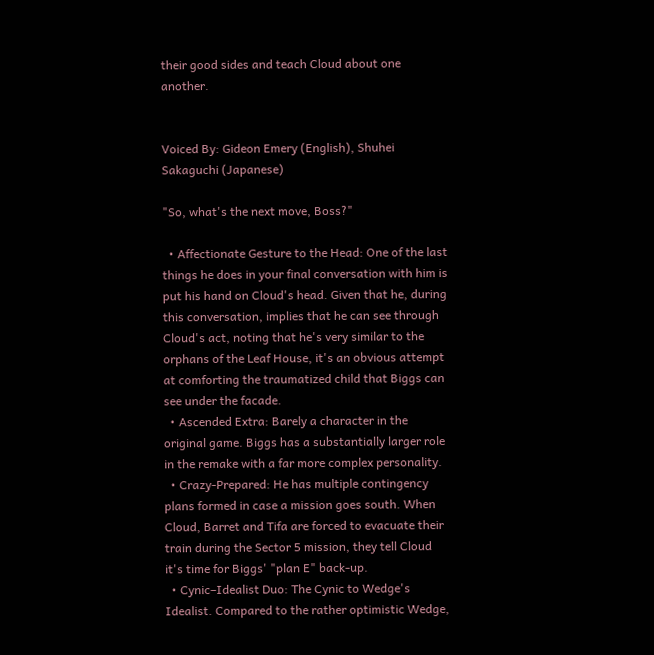their good sides and teach Cloud about one another.


Voiced By: Gideon Emery (English), Shuhei Sakaguchi (Japanese)

"So, what's the next move, Boss?"

  • Affectionate Gesture to the Head: One of the last things he does in your final conversation with him is put his hand on Cloud's head. Given that he, during this conversation, implies that he can see through Cloud's act, noting that he's very similar to the orphans of the Leaf House, it's an obvious attempt at comforting the traumatized child that Biggs can see under the facade.
  • Ascended Extra: Barely a character in the original game. Biggs has a substantially larger role in the remake with a far more complex personality.
  • Crazy-Prepared: He has multiple contingency plans formed in case a mission goes south. When Cloud, Barret and Tifa are forced to evacuate their train during the Sector 5 mission, they tell Cloud it's time for Biggs' "plan E" back-up.
  • Cynic–Idealist Duo: The Cynic to Wedge's Idealist. Compared to the rather optimistic Wedge,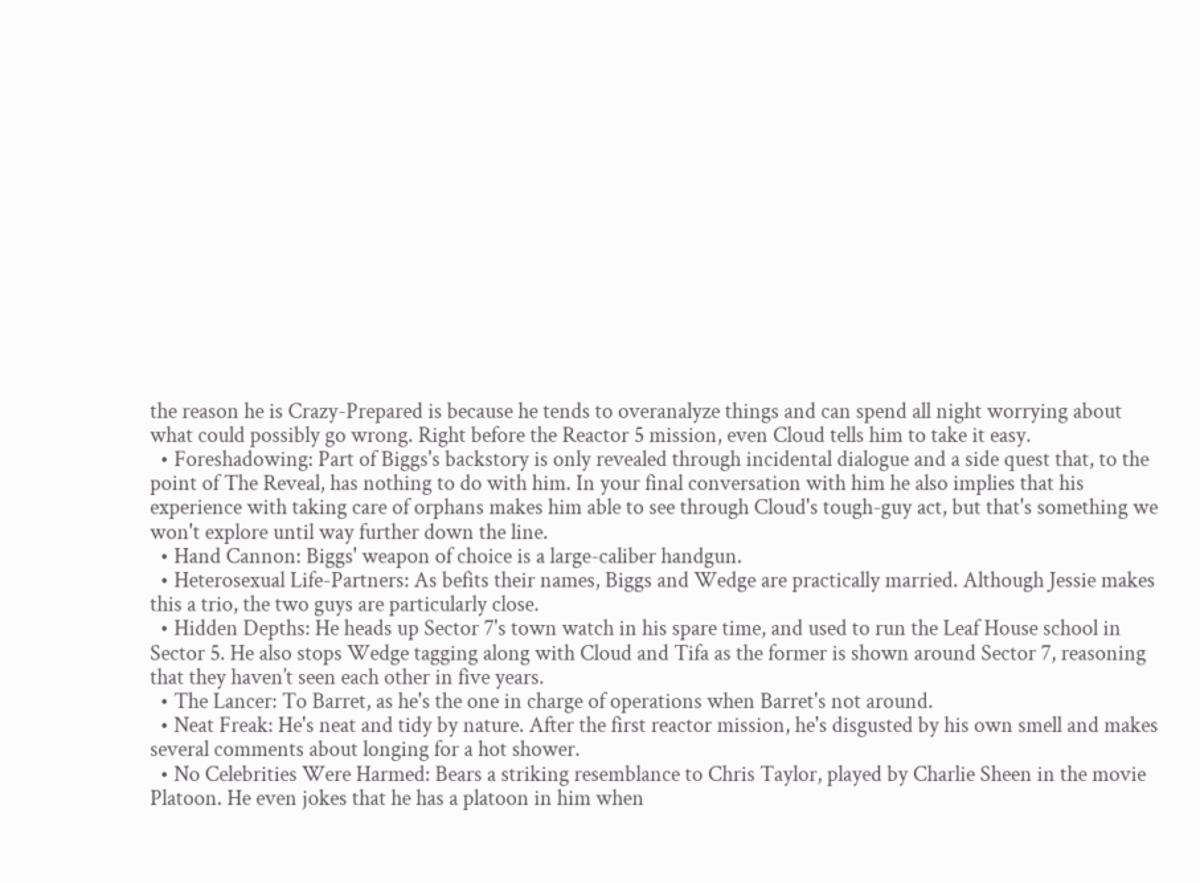the reason he is Crazy-Prepared is because he tends to overanalyze things and can spend all night worrying about what could possibly go wrong. Right before the Reactor 5 mission, even Cloud tells him to take it easy.
  • Foreshadowing: Part of Biggs's backstory is only revealed through incidental dialogue and a side quest that, to the point of The Reveal, has nothing to do with him. In your final conversation with him he also implies that his experience with taking care of orphans makes him able to see through Cloud's tough-guy act, but that's something we won't explore until way further down the line.
  • Hand Cannon: Biggs' weapon of choice is a large-caliber handgun.
  • Heterosexual Life-Partners: As befits their names, Biggs and Wedge are practically married. Although Jessie makes this a trio, the two guys are particularly close.
  • Hidden Depths: He heads up Sector 7's town watch in his spare time, and used to run the Leaf House school in Sector 5. He also stops Wedge tagging along with Cloud and Tifa as the former is shown around Sector 7, reasoning that they haven’t seen each other in five years.
  • The Lancer: To Barret, as he's the one in charge of operations when Barret's not around.
  • Neat Freak: He's neat and tidy by nature. After the first reactor mission, he's disgusted by his own smell and makes several comments about longing for a hot shower.
  • No Celebrities Were Harmed: Bears a striking resemblance to Chris Taylor, played by Charlie Sheen in the movie Platoon. He even jokes that he has a platoon in him when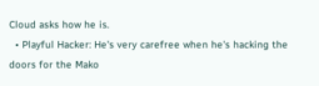Cloud asks how he is.
  • Playful Hacker: He's very carefree when he's hacking the doors for the Mako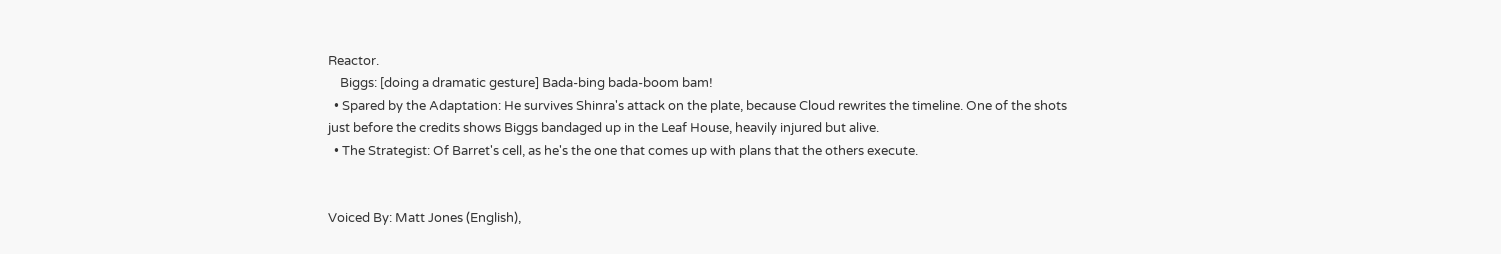Reactor.
    Biggs: [doing a dramatic gesture] Bada-bing bada-boom bam!
  • Spared by the Adaptation: He survives Shinra's attack on the plate, because Cloud rewrites the timeline. One of the shots just before the credits shows Biggs bandaged up in the Leaf House, heavily injured but alive.
  • The Strategist: Of Barret's cell, as he's the one that comes up with plans that the others execute.


Voiced By: Matt Jones (English),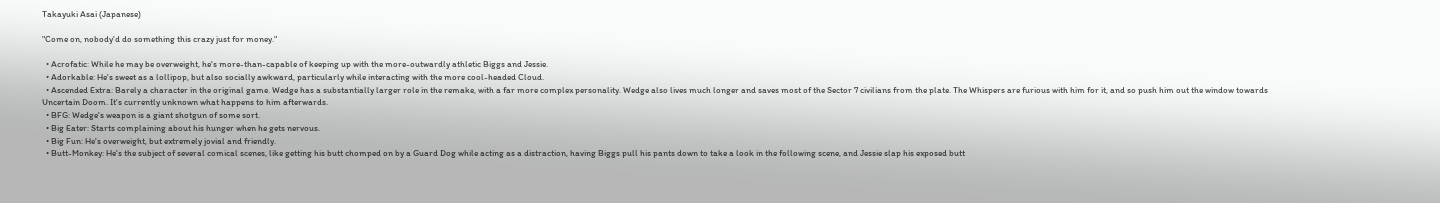Takayuki Asai (Japanese)

"Come on, nobody'd do something this crazy just for money."

  • Acrofatic: While he may be overweight, he's more-than-capable of keeping up with the more-outwardly athletic Biggs and Jessie.
  • Adorkable: He's sweet as a lollipop, but also socially awkward, particularly while interacting with the more cool-headed Cloud.
  • Ascended Extra: Barely a character in the original game. Wedge has a substantially larger role in the remake, with a far more complex personality. Wedge also lives much longer and saves most of the Sector 7 civilians from the plate. The Whispers are furious with him for it, and so push him out the window towards Uncertain Doom. It's currently unknown what happens to him afterwards.
  • BFG: Wedge's weapon is a giant shotgun of some sort.
  • Big Eater: Starts complaining about his hunger when he gets nervous.
  • Big Fun: He's overweight, but extremely jovial and friendly.
  • Butt-Monkey: He's the subject of several comical scenes, like getting his butt chomped on by a Guard Dog while acting as a distraction, having Biggs pull his pants down to take a look in the following scene, and Jessie slap his exposed butt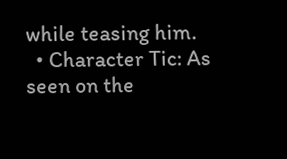while teasing him.
  • Character Tic: As seen on the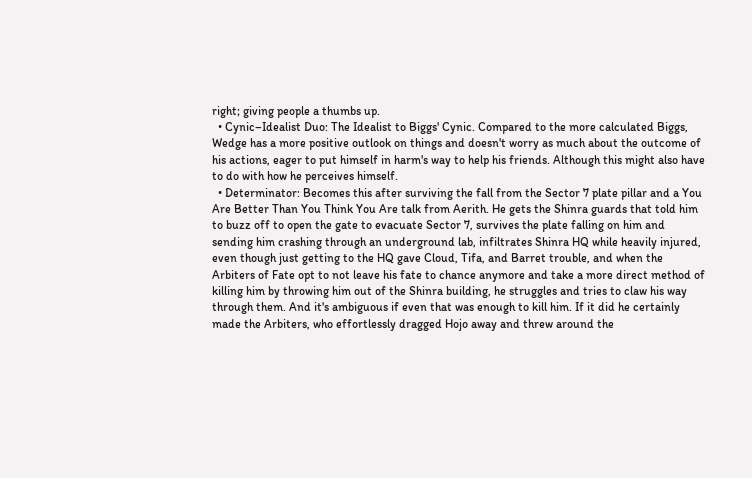right; giving people a thumbs up.
  • Cynic–Idealist Duo: The Idealist to Biggs' Cynic. Compared to the more calculated Biggs, Wedge has a more positive outlook on things and doesn't worry as much about the outcome of his actions, eager to put himself in harm's way to help his friends. Although this might also have to do with how he perceives himself.
  • Determinator: Becomes this after surviving the fall from the Sector 7 plate pillar and a You Are Better Than You Think You Are talk from Aerith. He gets the Shinra guards that told him to buzz off to open the gate to evacuate Sector 7, survives the plate falling on him and sending him crashing through an underground lab, infiltrates Shinra HQ while heavily injured, even though just getting to the HQ gave Cloud, Tifa, and Barret trouble, and when the Arbiters of Fate opt to not leave his fate to chance anymore and take a more direct method of killing him by throwing him out of the Shinra building, he struggles and tries to claw his way through them. And it's ambiguous if even that was enough to kill him. If it did he certainly made the Arbiters, who effortlessly dragged Hojo away and threw around the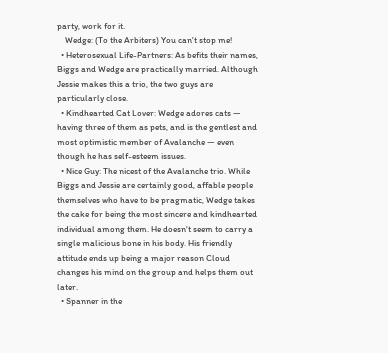party, work for it.
    Wedge: (To the Arbiters) You can't stop me!
  • Heterosexual Life-Partners: As befits their names, Biggs and Wedge are practically married. Although Jessie makes this a trio, the two guys are particularly close.
  • Kindhearted Cat Lover: Wedge adores cats — having three of them as pets, and is the gentlest and most optimistic member of Avalanche — even though he has self-esteem issues.
  • Nice Guy: The nicest of the Avalanche trio. While Biggs and Jessie are certainly good, affable people themselves who have to be pragmatic, Wedge takes the cake for being the most sincere and kindhearted individual among them. He doesn't seem to carry a single malicious bone in his body. His friendly attitude ends up being a major reason Cloud changes his mind on the group and helps them out later.
  • Spanner in the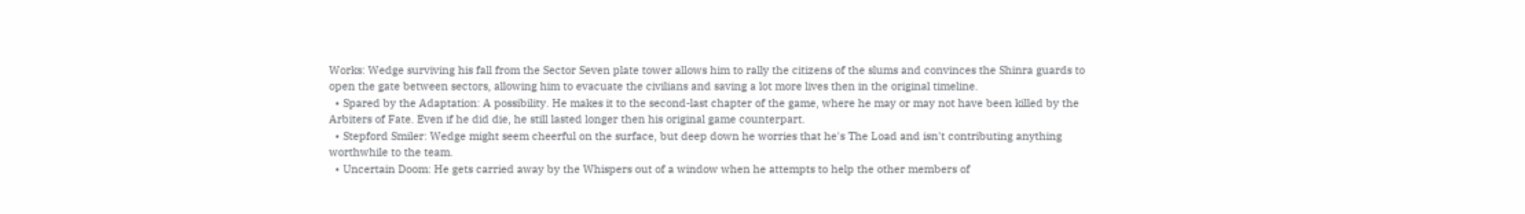Works: Wedge surviving his fall from the Sector Seven plate tower allows him to rally the citizens of the slums and convinces the Shinra guards to open the gate between sectors, allowing him to evacuate the civilians and saving a lot more lives then in the original timeline.
  • Spared by the Adaptation: A possibility. He makes it to the second-last chapter of the game, where he may or may not have been killed by the Arbiters of Fate. Even if he did die, he still lasted longer then his original game counterpart.
  • Stepford Smiler: Wedge might seem cheerful on the surface, but deep down he worries that he's The Load and isn't contributing anything worthwhile to the team.
  • Uncertain Doom: He gets carried away by the Whispers out of a window when he attempts to help the other members of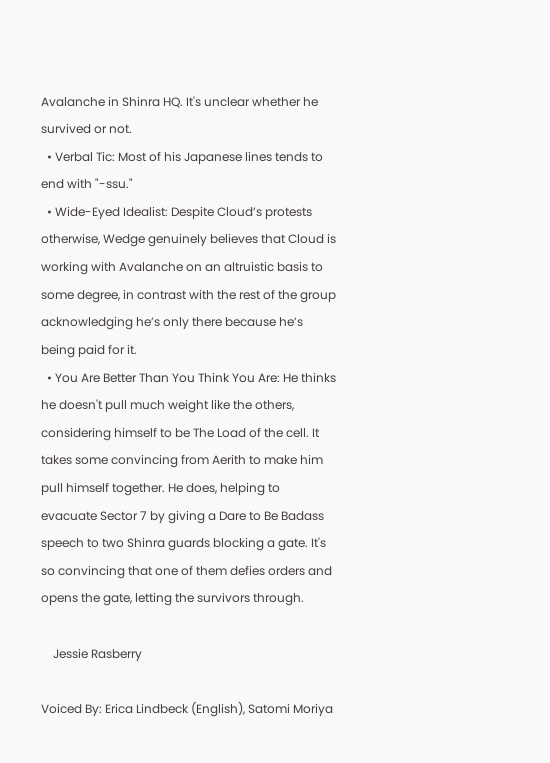Avalanche in Shinra HQ. It's unclear whether he survived or not.
  • Verbal Tic: Most of his Japanese lines tends to end with "-ssu."
  • Wide-Eyed Idealist: Despite Cloud’s protests otherwise, Wedge genuinely believes that Cloud is working with Avalanche on an altruistic basis to some degree, in contrast with the rest of the group acknowledging he’s only there because he’s being paid for it.
  • You Are Better Than You Think You Are: He thinks he doesn't pull much weight like the others, considering himself to be The Load of the cell. It takes some convincing from Aerith to make him pull himself together. He does, helping to evacuate Sector 7 by giving a Dare to Be Badass speech to two Shinra guards blocking a gate. It's so convincing that one of them defies orders and opens the gate, letting the survivors through.

    Jessie Rasberry

Voiced By: Erica Lindbeck (English), Satomi Moriya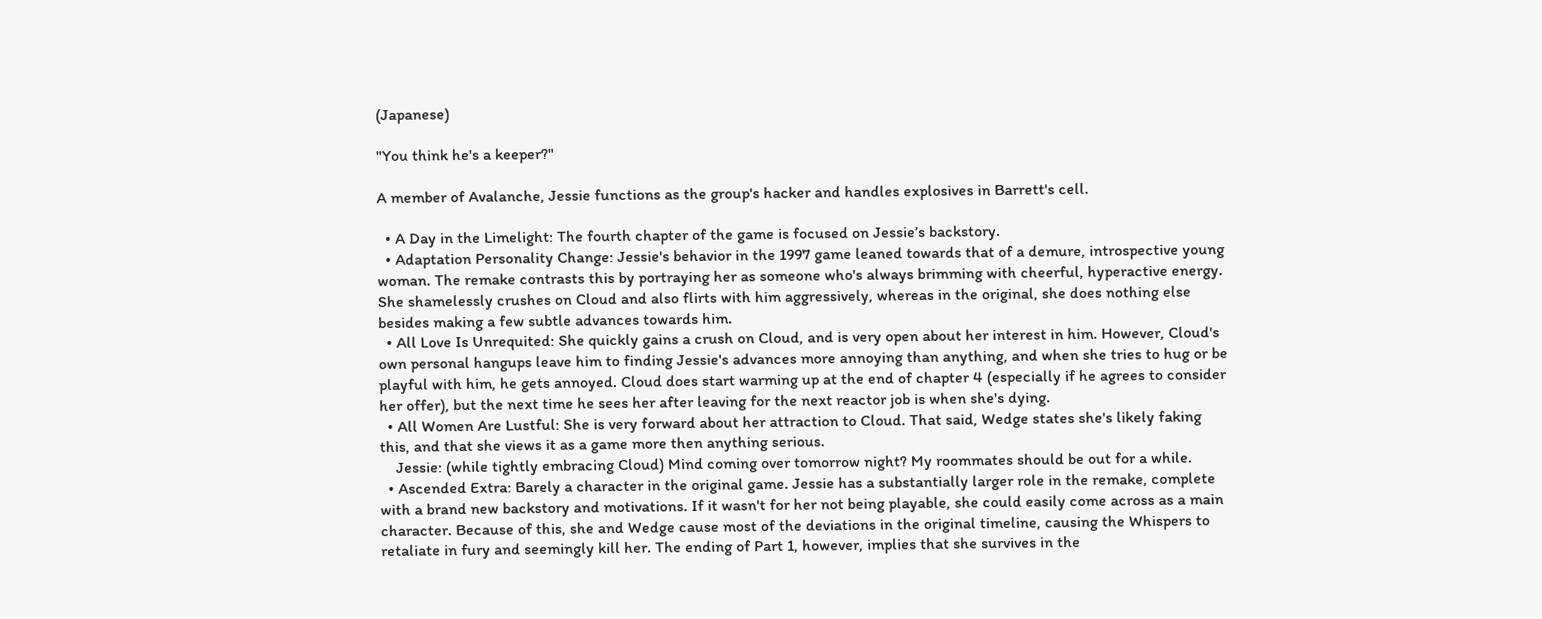(Japanese)

"You think he's a keeper?"

A member of Avalanche, Jessie functions as the group's hacker and handles explosives in Barrett's cell.

  • A Day in the Limelight: The fourth chapter of the game is focused on Jessie’s backstory.
  • Adaptation Personality Change: Jessie's behavior in the 1997 game leaned towards that of a demure, introspective young woman. The remake contrasts this by portraying her as someone who's always brimming with cheerful, hyperactive energy. She shamelessly crushes on Cloud and also flirts with him aggressively, whereas in the original, she does nothing else besides making a few subtle advances towards him.
  • All Love Is Unrequited: She quickly gains a crush on Cloud, and is very open about her interest in him. However, Cloud's own personal hangups leave him to finding Jessie's advances more annoying than anything, and when she tries to hug or be playful with him, he gets annoyed. Cloud does start warming up at the end of chapter 4 (especially if he agrees to consider her offer), but the next time he sees her after leaving for the next reactor job is when she's dying.
  • All Women Are Lustful: She is very forward about her attraction to Cloud. That said, Wedge states she's likely faking this, and that she views it as a game more then anything serious.
    Jessie: (while tightly embracing Cloud) Mind coming over tomorrow night? My roommates should be out for a while.
  • Ascended Extra: Barely a character in the original game. Jessie has a substantially larger role in the remake, complete with a brand new backstory and motivations. If it wasn't for her not being playable, she could easily come across as a main character. Because of this, she and Wedge cause most of the deviations in the original timeline, causing the Whispers to retaliate in fury and seemingly kill her. The ending of Part 1, however, implies that she survives in the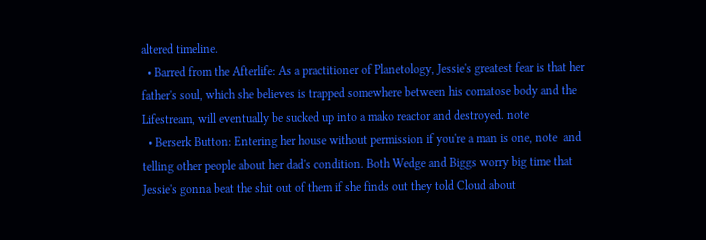altered timeline.
  • Barred from the Afterlife: As a practitioner of Planetology, Jessie's greatest fear is that her father's soul, which she believes is trapped somewhere between his comatose body and the Lifestream, will eventually be sucked up into a mako reactor and destroyed. note
  • Berserk Button: Entering her house without permission if you're a man is one, note  and telling other people about her dad's condition. Both Wedge and Biggs worry big time that Jessie's gonna beat the shit out of them if she finds out they told Cloud about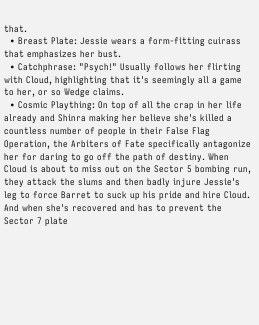that.
  • Breast Plate: Jessie wears a form-fitting cuirass that emphasizes her bust.
  • Catchphrase: "Psych!" Usually follows her flirting with Cloud, highlighting that it's seemingly all a game to her, or so Wedge claims.
  • Cosmic Plaything: On top of all the crap in her life already and Shinra making her believe she's killed a countless number of people in their False Flag Operation, the Arbiters of Fate specifically antagonize her for daring to go off the path of destiny. When Cloud is about to miss out on the Sector 5 bombing run, they attack the slums and then badly injure Jessie's leg to force Barret to suck up his pride and hire Cloud. And when she's recovered and has to prevent the Sector 7 plate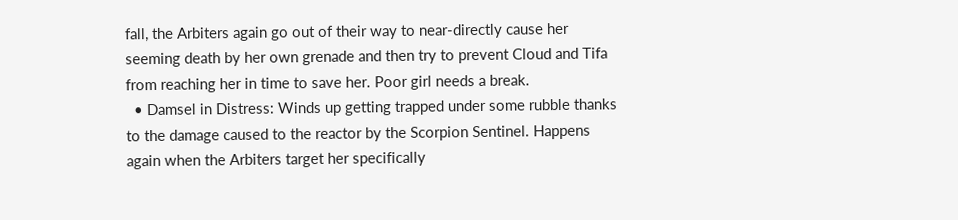fall, the Arbiters again go out of their way to near-directly cause her seeming death by her own grenade and then try to prevent Cloud and Tifa from reaching her in time to save her. Poor girl needs a break.
  • Damsel in Distress: Winds up getting trapped under some rubble thanks to the damage caused to the reactor by the Scorpion Sentinel. Happens again when the Arbiters target her specifically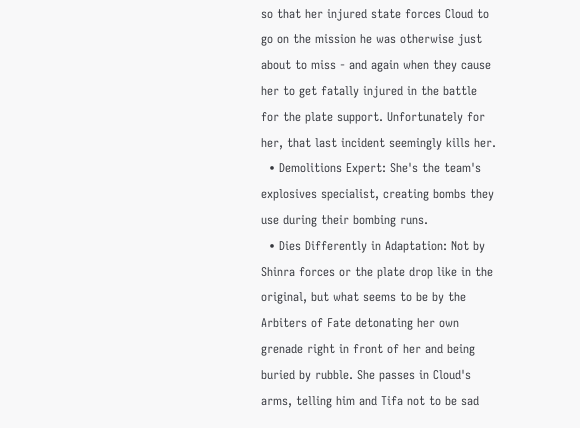so that her injured state forces Cloud to go on the mission he was otherwise just about to miss - and again when they cause her to get fatally injured in the battle for the plate support. Unfortunately for her, that last incident seemingly kills her.
  • Demolitions Expert: She's the team's explosives specialist, creating bombs they use during their bombing runs.
  • Dies Differently in Adaptation: Not by Shinra forces or the plate drop like in the original, but what seems to be by the Arbiters of Fate detonating her own grenade right in front of her and being buried by rubble. She passes in Cloud's arms, telling him and Tifa not to be sad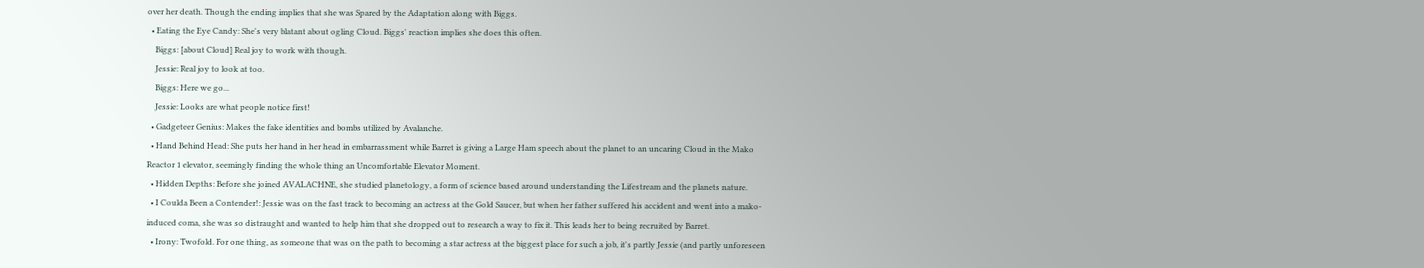over her death. Though the ending implies that she was Spared by the Adaptation along with Biggs.
  • Eating the Eye Candy: She's very blatant about ogling Cloud. Biggs' reaction implies she does this often.
    Biggs: [about Cloud] Real joy to work with though.
    Jessie: Real joy to look at too.
    Biggs: Here we go...
    Jessie: Looks are what people notice first!
  • Gadgeteer Genius: Makes the fake identities and bombs utilized by Avalanche.
  • Hand Behind Head: She puts her hand in her head in embarrassment while Barret is giving a Large Ham speech about the planet to an uncaring Cloud in the Mako Reactor 1 elevator, seemingly finding the whole thing an Uncomfortable Elevator Moment.
  • Hidden Depths: Before she joined AVALACHNE, she studied planetology, a form of science based around understanding the Lifestream and the planets nature.
  • I Coulda Been a Contender!: Jessie was on the fast track to becoming an actress at the Gold Saucer, but when her father suffered his accident and went into a mako-induced coma, she was so distraught and wanted to help him that she dropped out to research a way to fix it. This leads her to being recruited by Barret.
  • Irony: Twofold. For one thing, as someone that was on the path to becoming a star actress at the biggest place for such a job, it's partly Jessie (and partly unforeseen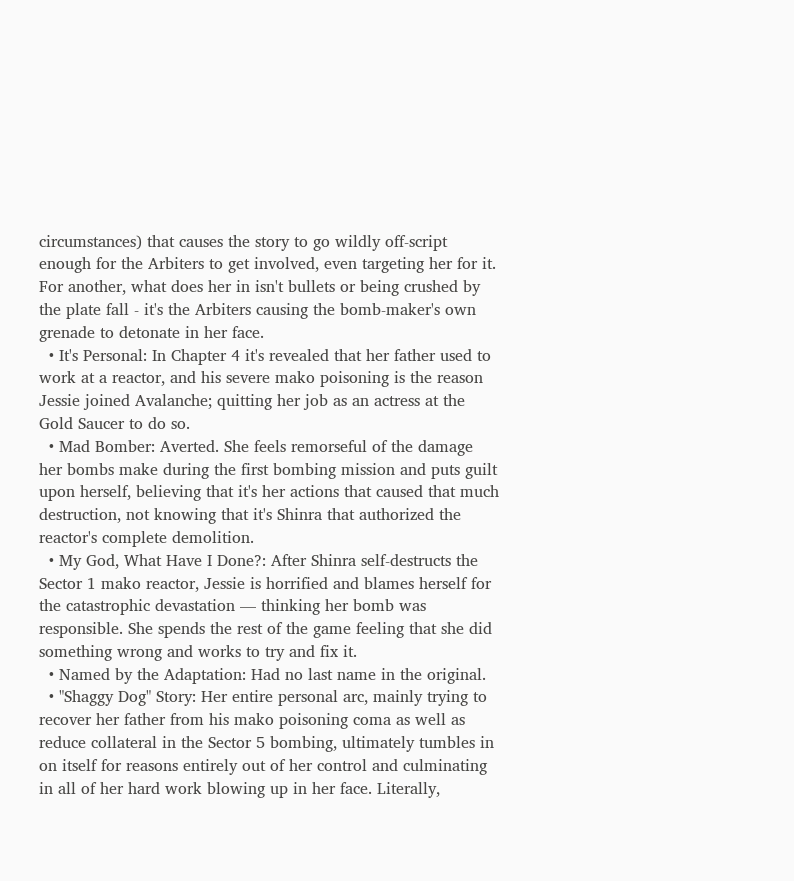circumstances) that causes the story to go wildly off-script enough for the Arbiters to get involved, even targeting her for it. For another, what does her in isn't bullets or being crushed by the plate fall - it's the Arbiters causing the bomb-maker's own grenade to detonate in her face.
  • It's Personal: In Chapter 4 it's revealed that her father used to work at a reactor, and his severe mako poisoning is the reason Jessie joined Avalanche; quitting her job as an actress at the Gold Saucer to do so.
  • Mad Bomber: Averted. She feels remorseful of the damage her bombs make during the first bombing mission and puts guilt upon herself, believing that it's her actions that caused that much destruction, not knowing that it's Shinra that authorized the reactor's complete demolition.
  • My God, What Have I Done?: After Shinra self-destructs the Sector 1 mako reactor, Jessie is horrified and blames herself for the catastrophic devastation — thinking her bomb was responsible. She spends the rest of the game feeling that she did something wrong and works to try and fix it.
  • Named by the Adaptation: Had no last name in the original.
  • "Shaggy Dog" Story: Her entire personal arc, mainly trying to recover her father from his mako poisoning coma as well as reduce collateral in the Sector 5 bombing, ultimately tumbles in on itself for reasons entirely out of her control and culminating in all of her hard work blowing up in her face. Literally,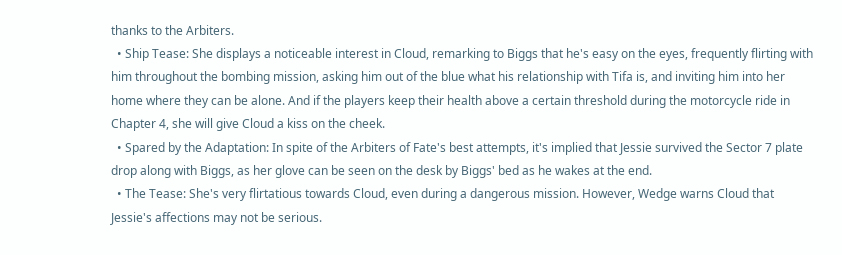thanks to the Arbiters.
  • Ship Tease: She displays a noticeable interest in Cloud, remarking to Biggs that he's easy on the eyes, frequently flirting with him throughout the bombing mission, asking him out of the blue what his relationship with Tifa is, and inviting him into her home where they can be alone. And if the players keep their health above a certain threshold during the motorcycle ride in Chapter 4, she will give Cloud a kiss on the cheek.
  • Spared by the Adaptation: In spite of the Arbiters of Fate's best attempts, it's implied that Jessie survived the Sector 7 plate drop along with Biggs, as her glove can be seen on the desk by Biggs' bed as he wakes at the end.
  • The Tease: She's very flirtatious towards Cloud, even during a dangerous mission. However, Wedge warns Cloud that Jessie's affections may not be serious.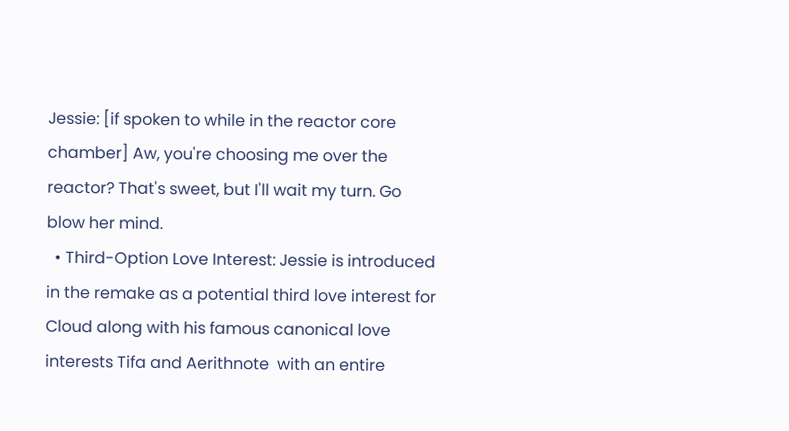Jessie: [if spoken to while in the reactor core chamber] Aw, you're choosing me over the reactor? That's sweet, but I'll wait my turn. Go blow her mind.
  • Third-Option Love Interest: Jessie is introduced in the remake as a potential third love interest for Cloud along with his famous canonical love interests Tifa and Aerithnote  with an entire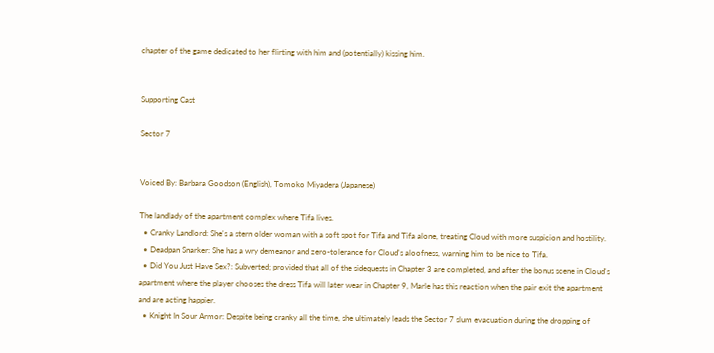chapter of the game dedicated to her flirting with him and (potentially) kissing him.


Supporting Cast

Sector 7


Voiced By: Barbara Goodson (English), Tomoko Miyadera (Japanese)

The landlady of the apartment complex where Tifa lives.
  • Cranky Landlord: She's a stern older woman with a soft spot for Tifa and Tifa alone, treating Cloud with more suspicion and hostility.
  • Deadpan Snarker: She has a wry demeanor and zero-tolerance for Cloud's aloofness, warning him to be nice to Tifa.
  • Did You Just Have Sex?: Subverted; provided that all of the sidequests in Chapter 3 are completed, and after the bonus scene in Cloud's apartment where the player chooses the dress Tifa will later wear in Chapter 9, Marle has this reaction when the pair exit the apartment and are acting happier.
  • Knight In Sour Armor: Despite being cranky all the time, she ultimately leads the Sector 7 slum evacuation during the dropping of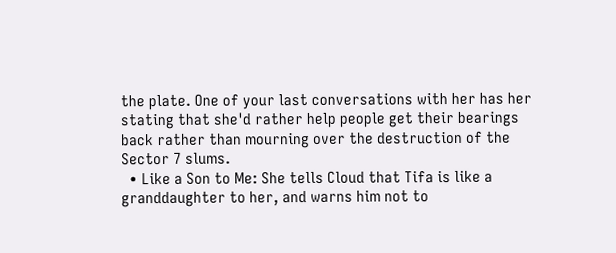the plate. One of your last conversations with her has her stating that she'd rather help people get their bearings back rather than mourning over the destruction of the Sector 7 slums.
  • Like a Son to Me: She tells Cloud that Tifa is like a granddaughter to her, and warns him not to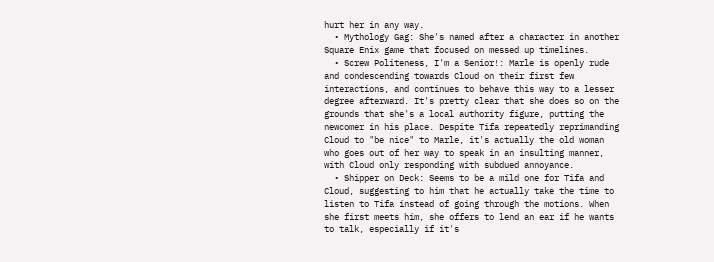hurt her in any way.
  • Mythology Gag: She's named after a character in another Square Enix game that focused on messed up timelines.
  • Screw Politeness, I'm a Senior!: Marle is openly rude and condescending towards Cloud on their first few interactions, and continues to behave this way to a lesser degree afterward. It's pretty clear that she does so on the grounds that she's a local authority figure, putting the newcomer in his place. Despite Tifa repeatedly reprimanding Cloud to "be nice" to Marle, it's actually the old woman who goes out of her way to speak in an insulting manner, with Cloud only responding with subdued annoyance.
  • Shipper on Deck: Seems to be a mild one for Tifa and Cloud, suggesting to him that he actually take the time to listen to Tifa instead of going through the motions. When she first meets him, she offers to lend an ear if he wants to talk, especially if it's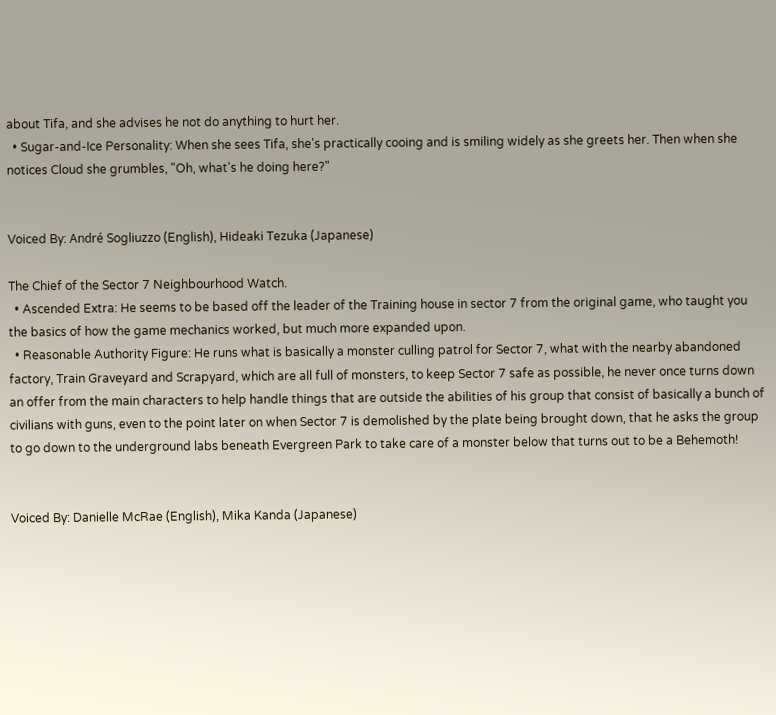about Tifa, and she advises he not do anything to hurt her.
  • Sugar-and-Ice Personality: When she sees Tifa, she's practically cooing and is smiling widely as she greets her. Then when she notices Cloud she grumbles, "Oh, what's he doing here?"


Voiced By: André Sogliuzzo (English), Hideaki Tezuka (Japanese)

The Chief of the Sector 7 Neighbourhood Watch.
  • Ascended Extra: He seems to be based off the leader of the Training house in sector 7 from the original game, who taught you the basics of how the game mechanics worked, but much more expanded upon.
  • Reasonable Authority Figure: He runs what is basically a monster culling patrol for Sector 7, what with the nearby abandoned factory, Train Graveyard and Scrapyard, which are all full of monsters, to keep Sector 7 safe as possible, he never once turns down an offer from the main characters to help handle things that are outside the abilities of his group that consist of basically a bunch of civilians with guns, even to the point later on when Sector 7 is demolished by the plate being brought down, that he asks the group to go down to the underground labs beneath Evergreen Park to take care of a monster below that turns out to be a Behemoth!


Voiced By: Danielle McRae (English), Mika Kanda (Japanese)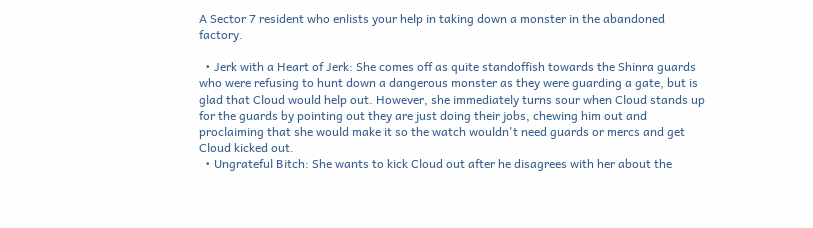A Sector 7 resident who enlists your help in taking down a monster in the abandoned factory.

  • Jerk with a Heart of Jerk: She comes off as quite standoffish towards the Shinra guards who were refusing to hunt down a dangerous monster as they were guarding a gate, but is glad that Cloud would help out. However, she immediately turns sour when Cloud stands up for the guards by pointing out they are just doing their jobs, chewing him out and proclaiming that she would make it so the watch wouldn't need guards or mercs and get Cloud kicked out.
  • Ungrateful Bitch: She wants to kick Cloud out after he disagrees with her about the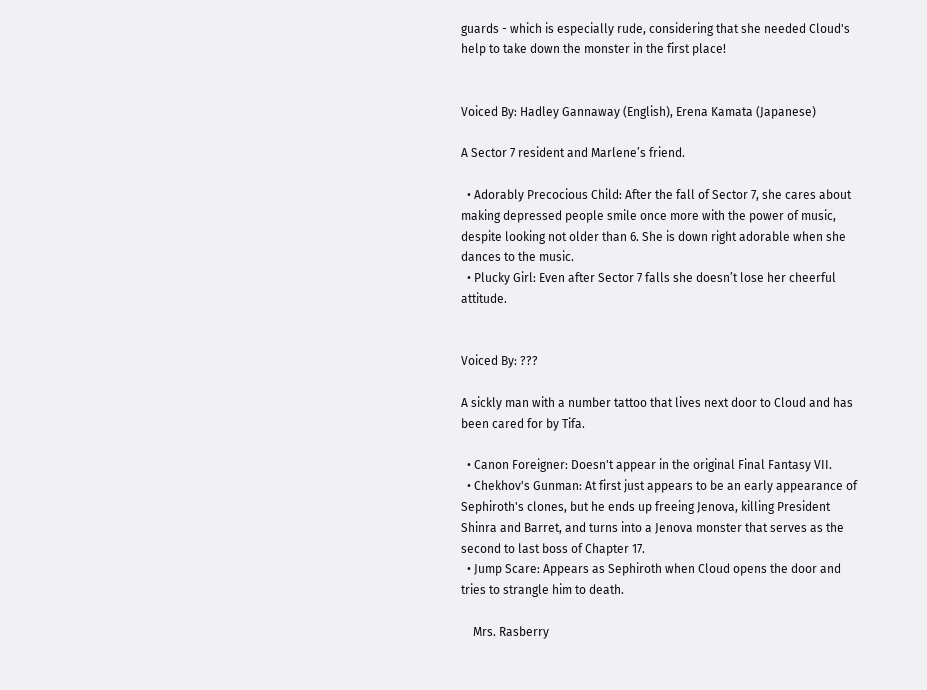guards - which is especially rude, considering that she needed Cloud's help to take down the monster in the first place!


Voiced By: Hadley Gannaway (English), Erena Kamata (Japanese)

A Sector 7 resident and Marlene’s friend.

  • Adorably Precocious Child: After the fall of Sector 7, she cares about making depressed people smile once more with the power of music, despite looking not older than 6. She is down right adorable when she dances to the music.
  • Plucky Girl: Even after Sector 7 falls she doesn’t lose her cheerful attitude.


Voiced By: ???

A sickly man with a number tattoo that lives next door to Cloud and has been cared for by Tifa.

  • Canon Foreigner: Doesn't appear in the original Final Fantasy VII.
  • Chekhov's Gunman: At first just appears to be an early appearance of Sephiroth's clones, but he ends up freeing Jenova, killing President Shinra and Barret, and turns into a Jenova monster that serves as the second to last boss of Chapter 17.
  • Jump Scare: Appears as Sephiroth when Cloud opens the door and tries to strangle him to death.

    Mrs. Rasberry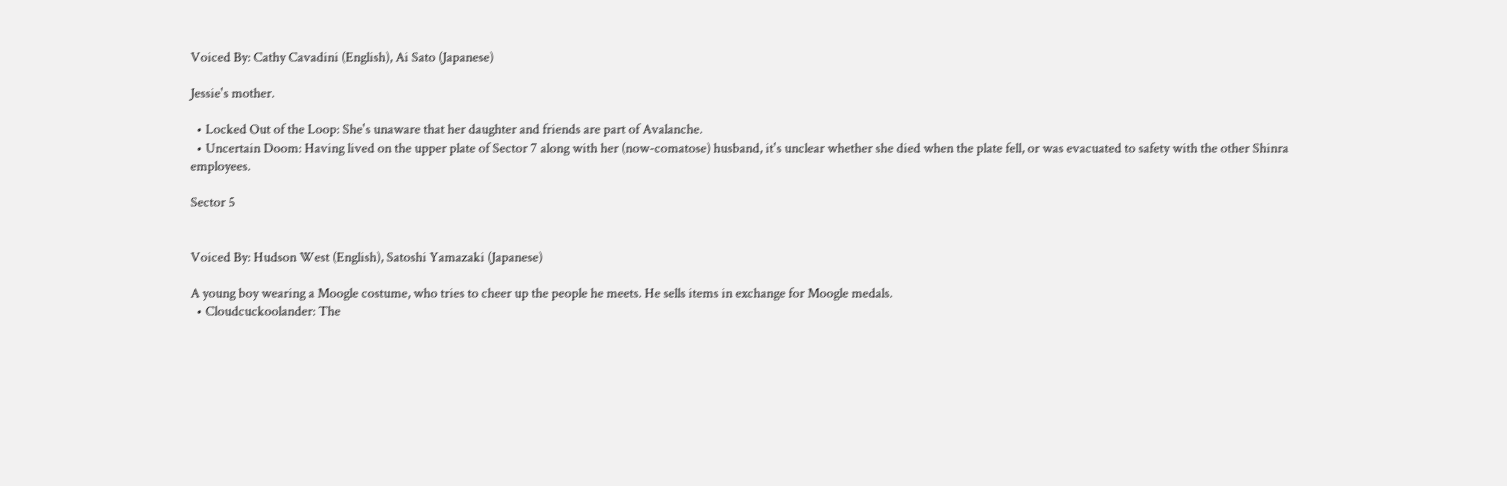Voiced By: Cathy Cavadini (English), Ai Sato (Japanese)

Jessie's mother.

  • Locked Out of the Loop: She's unaware that her daughter and friends are part of Avalanche.
  • Uncertain Doom: Having lived on the upper plate of Sector 7 along with her (now-comatose) husband, it's unclear whether she died when the plate fell, or was evacuated to safety with the other Shinra employees.

Sector 5


Voiced By: Hudson West (English), Satoshi Yamazaki (Japanese)

A young boy wearing a Moogle costume, who tries to cheer up the people he meets. He sells items in exchange for Moogle medals.
  • Cloudcuckoolander: The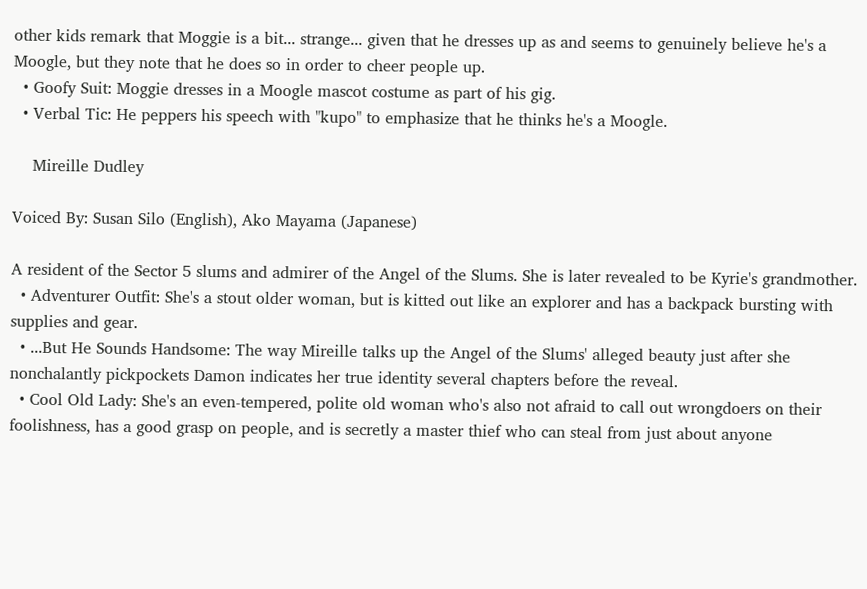other kids remark that Moggie is a bit... strange... given that he dresses up as and seems to genuinely believe he's a Moogle, but they note that he does so in order to cheer people up.
  • Goofy Suit: Moggie dresses in a Moogle mascot costume as part of his gig.
  • Verbal Tic: He peppers his speech with "kupo" to emphasize that he thinks he's a Moogle.

    Mireille Dudley

Voiced By: Susan Silo (English), Ako Mayama (Japanese)

A resident of the Sector 5 slums and admirer of the Angel of the Slums. She is later revealed to be Kyrie's grandmother.
  • Adventurer Outfit: She's a stout older woman, but is kitted out like an explorer and has a backpack bursting with supplies and gear.
  • ...But He Sounds Handsome: The way Mireille talks up the Angel of the Slums' alleged beauty just after she nonchalantly pickpockets Damon indicates her true identity several chapters before the reveal.
  • Cool Old Lady: She's an even-tempered, polite old woman who's also not afraid to call out wrongdoers on their foolishness, has a good grasp on people, and is secretly a master thief who can steal from just about anyone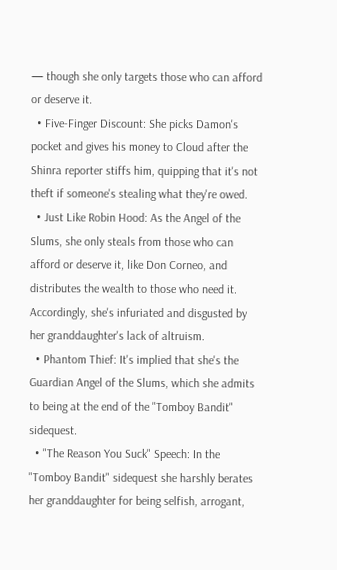— though she only targets those who can afford or deserve it.
  • Five-Finger Discount: She picks Damon's pocket and gives his money to Cloud after the Shinra reporter stiffs him, quipping that it's not theft if someone's stealing what they're owed.
  • Just Like Robin Hood: As the Angel of the Slums, she only steals from those who can afford or deserve it, like Don Corneo, and distributes the wealth to those who need it. Accordingly, she's infuriated and disgusted by her granddaughter's lack of altruism.
  • Phantom Thief: It's implied that she's the Guardian Angel of the Slums, which she admits to being at the end of the "Tomboy Bandit" sidequest.
  • "The Reason You Suck" Speech: In the "Tomboy Bandit" sidequest she harshly berates her granddaughter for being selfish, arrogant,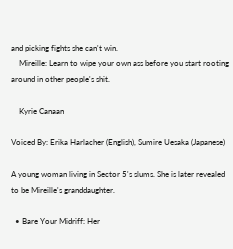and picking fights she can't win.
    Mireille: Learn to wipe your own ass before you start rooting around in other people's shit.

    Kyrie Canaan

Voiced By: Erika Harlacher (English), Sumire Uesaka (Japanese)

A young woman living in Sector 5's slums. She is later revealed to be Mireille's granddaughter.

  • Bare Your Midriff: Her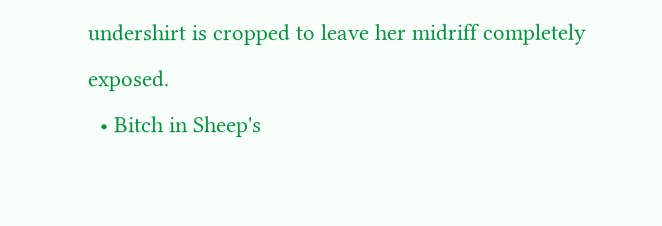undershirt is cropped to leave her midriff completely exposed.
  • Bitch in Sheep's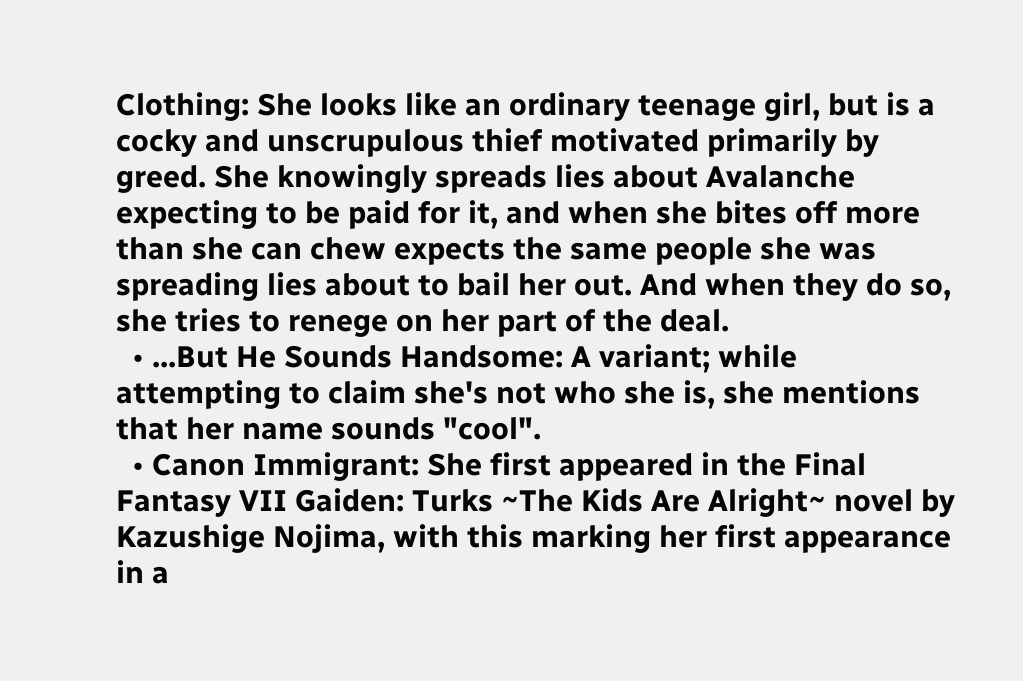Clothing: She looks like an ordinary teenage girl, but is a cocky and unscrupulous thief motivated primarily by greed. She knowingly spreads lies about Avalanche expecting to be paid for it, and when she bites off more than she can chew expects the same people she was spreading lies about to bail her out. And when they do so, she tries to renege on her part of the deal.
  • ...But He Sounds Handsome: A variant; while attempting to claim she's not who she is, she mentions that her name sounds "cool".
  • Canon Immigrant: She first appeared in the Final Fantasy VII Gaiden: Turks ~The Kids Are Alright~ novel by Kazushige Nojima, with this marking her first appearance in a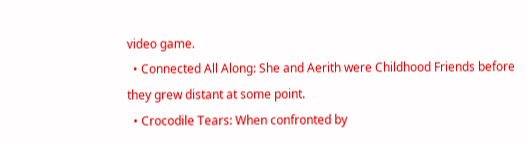video game.
  • Connected All Along: She and Aerith were Childhood Friends before they grew distant at some point.
  • Crocodile Tears: When confronted by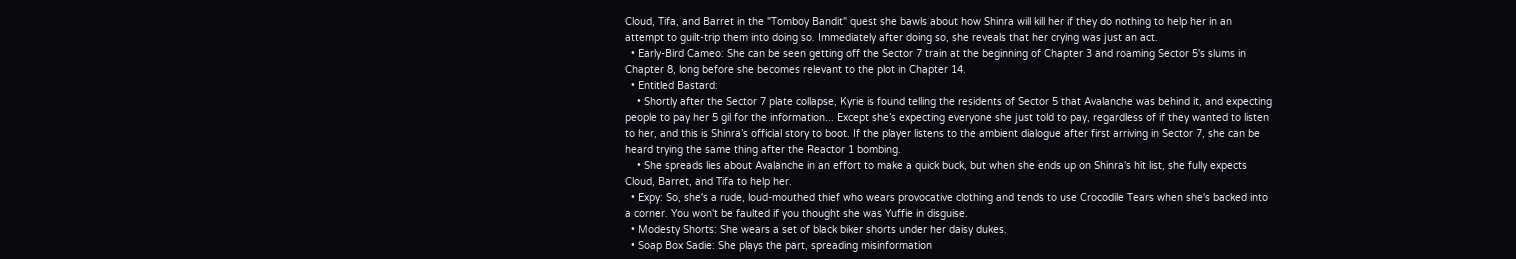Cloud, Tifa, and Barret in the "Tomboy Bandit" quest she bawls about how Shinra will kill her if they do nothing to help her in an attempt to guilt-trip them into doing so. Immediately after doing so, she reveals that her crying was just an act.
  • Early-Bird Cameo: She can be seen getting off the Sector 7 train at the beginning of Chapter 3 and roaming Sector 5's slums in Chapter 8, long before she becomes relevant to the plot in Chapter 14.
  • Entitled Bastard:
    • Shortly after the Sector 7 plate collapse, Kyrie is found telling the residents of Sector 5 that Avalanche was behind it, and expecting people to pay her 5 gil for the information... Except she’s expecting everyone she just told to pay, regardless of if they wanted to listen to her, and this is Shinra’s official story to boot. If the player listens to the ambient dialogue after first arriving in Sector 7, she can be heard trying the same thing after the Reactor 1 bombing.
    • She spreads lies about Avalanche in an effort to make a quick buck, but when she ends up on Shinra's hit list, she fully expects Cloud, Barret, and Tifa to help her.
  • Expy: So, she's a rude, loud-mouthed thief who wears provocative clothing and tends to use Crocodile Tears when she's backed into a corner. You won't be faulted if you thought she was Yuffie in disguise.
  • Modesty Shorts: She wears a set of black biker shorts under her daisy dukes.
  • Soap Box Sadie: She plays the part, spreading misinformation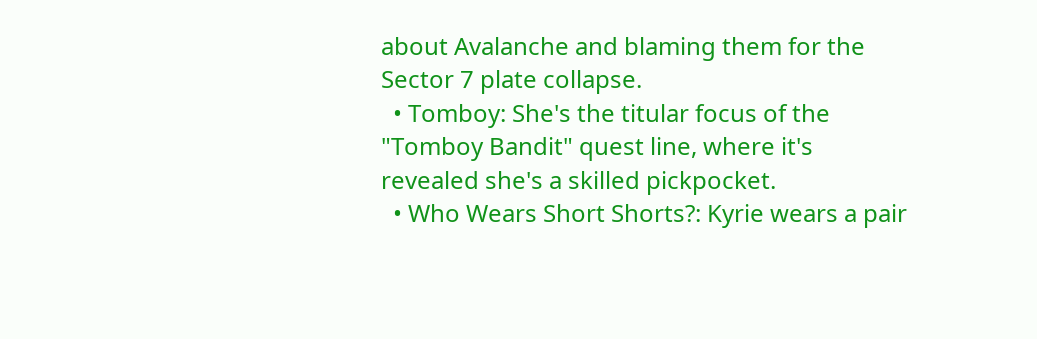about Avalanche and blaming them for the Sector 7 plate collapse.
  • Tomboy: She's the titular focus of the "Tomboy Bandit" quest line, where it's revealed she's a skilled pickpocket.
  • Who Wears Short Shorts?: Kyrie wears a pair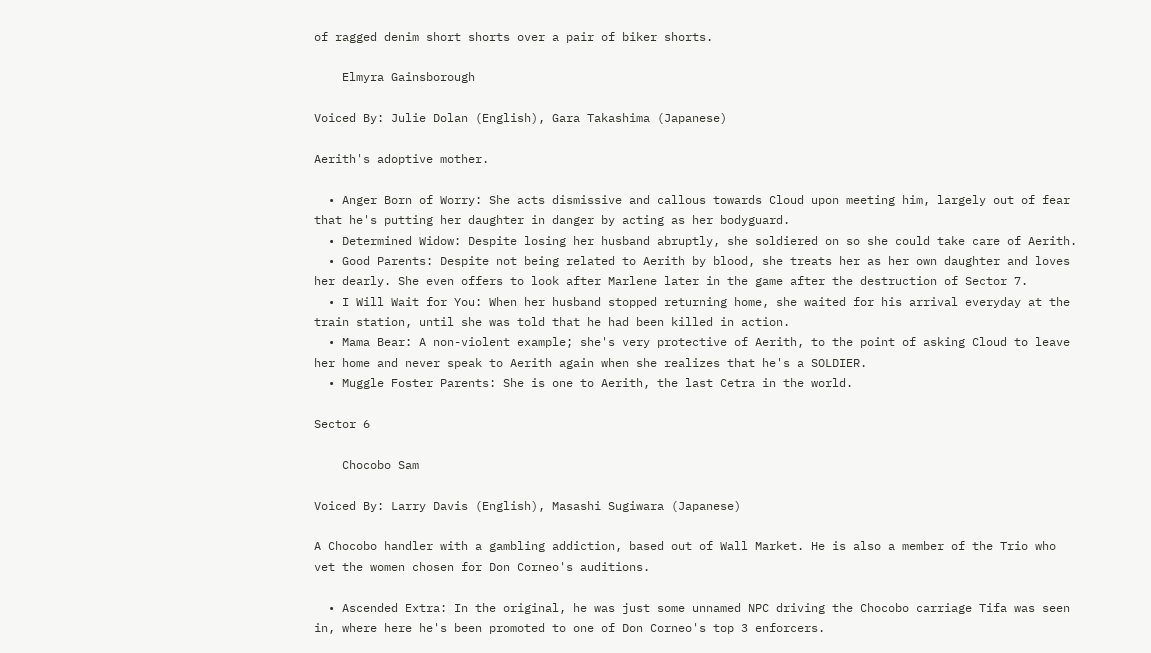of ragged denim short shorts over a pair of biker shorts.

    Elmyra Gainsborough

Voiced By: Julie Dolan (English), Gara Takashima (Japanese)

Aerith's adoptive mother.

  • Anger Born of Worry: She acts dismissive and callous towards Cloud upon meeting him, largely out of fear that he's putting her daughter in danger by acting as her bodyguard.
  • Determined Widow: Despite losing her husband abruptly, she soldiered on so she could take care of Aerith.
  • Good Parents: Despite not being related to Aerith by blood, she treats her as her own daughter and loves her dearly. She even offers to look after Marlene later in the game after the destruction of Sector 7.
  • I Will Wait for You: When her husband stopped returning home, she waited for his arrival everyday at the train station, until she was told that he had been killed in action.
  • Mama Bear: A non-violent example; she's very protective of Aerith, to the point of asking Cloud to leave her home and never speak to Aerith again when she realizes that he's a SOLDIER.
  • Muggle Foster Parents: She is one to Aerith, the last Cetra in the world.

Sector 6

    Chocobo Sam

Voiced By: Larry Davis (English), Masashi Sugiwara (Japanese)

A Chocobo handler with a gambling addiction, based out of Wall Market. He is also a member of the Trio who vet the women chosen for Don Corneo's auditions.

  • Ascended Extra: In the original, he was just some unnamed NPC driving the Chocobo carriage Tifa was seen in, where here he's been promoted to one of Don Corneo's top 3 enforcers.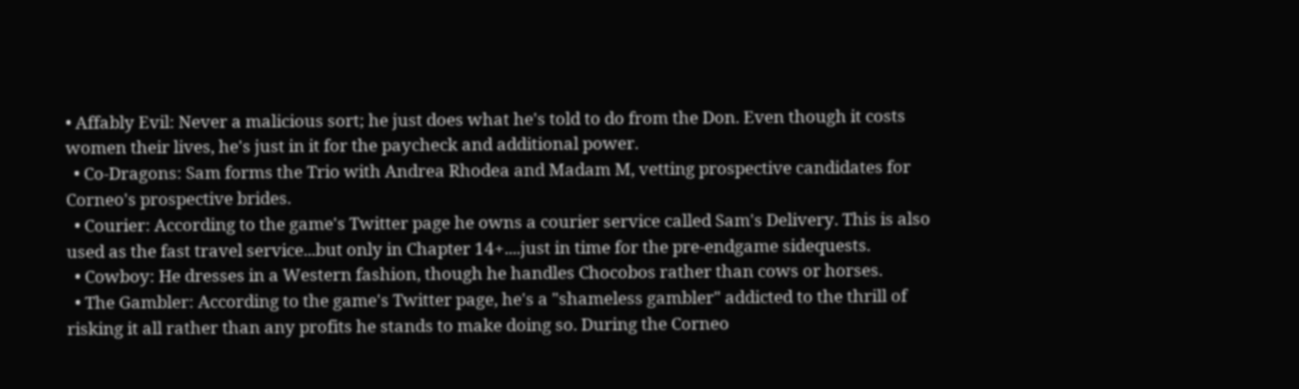• Affably Evil: Never a malicious sort; he just does what he's told to do from the Don. Even though it costs women their lives, he's just in it for the paycheck and additional power.
  • Co-Dragons: Sam forms the Trio with Andrea Rhodea and Madam M, vetting prospective candidates for Corneo's prospective brides.
  • Courier: According to the game's Twitter page he owns a courier service called Sam's Delivery. This is also used as the fast travel service...but only in Chapter 14+....just in time for the pre-endgame sidequests.
  • Cowboy: He dresses in a Western fashion, though he handles Chocobos rather than cows or horses.
  • The Gambler: According to the game's Twitter page, he's a "shameless gambler" addicted to the thrill of risking it all rather than any profits he stands to make doing so. During the Corneo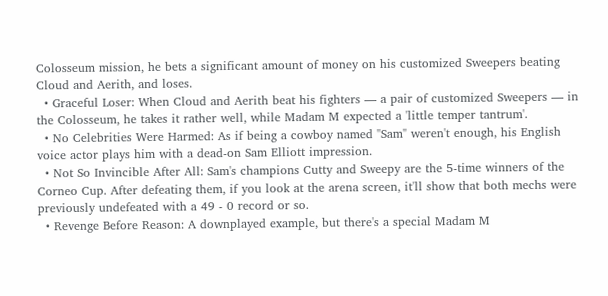Colosseum mission, he bets a significant amount of money on his customized Sweepers beating Cloud and Aerith, and loses.
  • Graceful Loser: When Cloud and Aerith beat his fighters — a pair of customized Sweepers — in the Colosseum, he takes it rather well, while Madam M expected a 'little temper tantrum'.
  • No Celebrities Were Harmed: As if being a cowboy named "Sam" weren't enough, his English voice actor plays him with a dead-on Sam Elliott impression.
  • Not So Invincible After All: Sam's champions Cutty and Sweepy are the 5-time winners of the Corneo Cup. After defeating them, if you look at the arena screen, it'll show that both mechs were previously undefeated with a 49 - 0 record or so.
  • Revenge Before Reason: A downplayed example, but there's a special Madam M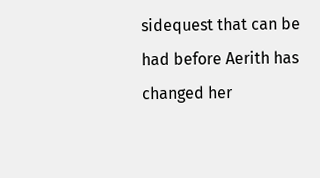sidequest that can be had before Aerith has changed her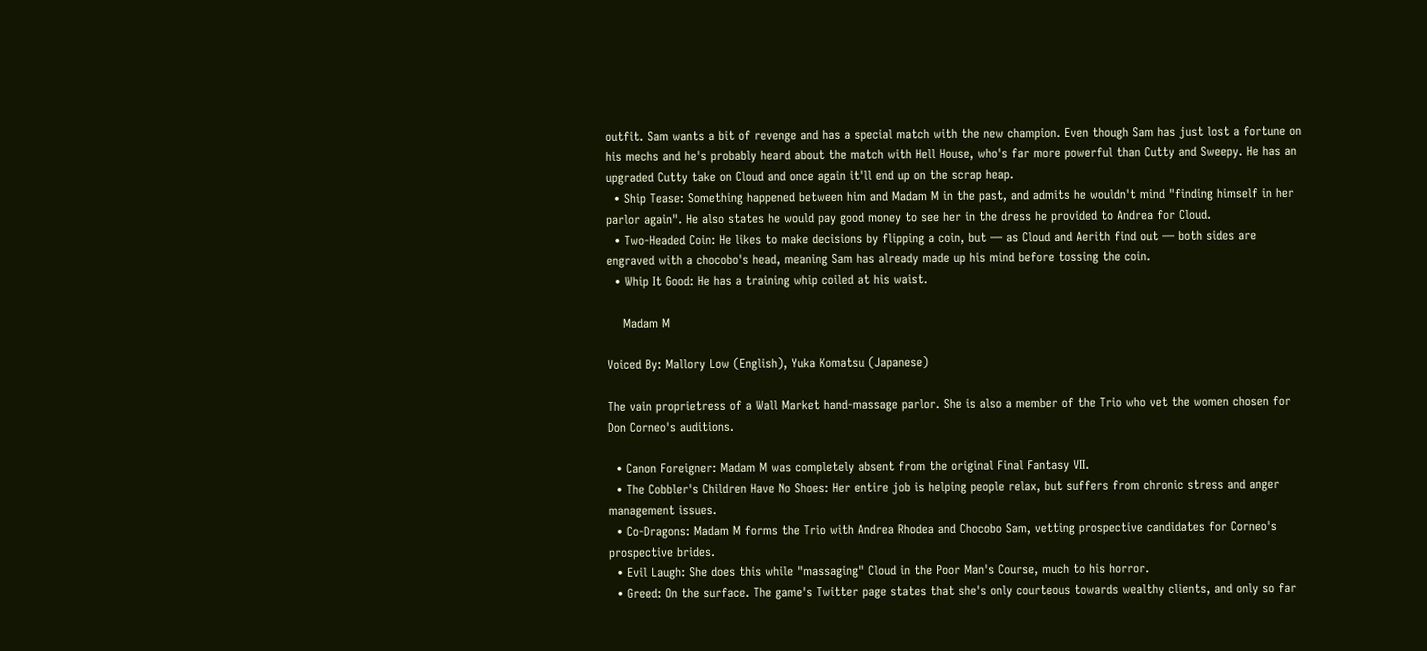outfit. Sam wants a bit of revenge and has a special match with the new champion. Even though Sam has just lost a fortune on his mechs and he's probably heard about the match with Hell House, who's far more powerful than Cutty and Sweepy. He has an upgraded Cutty take on Cloud and once again it'll end up on the scrap heap.
  • Ship Tease: Something happened between him and Madam M in the past, and admits he wouldn't mind "finding himself in her parlor again". He also states he would pay good money to see her in the dress he provided to Andrea for Cloud.
  • Two-Headed Coin: He likes to make decisions by flipping a coin, but — as Cloud and Aerith find out — both sides are engraved with a chocobo's head, meaning Sam has already made up his mind before tossing the coin.
  • Whip It Good: He has a training whip coiled at his waist.

    Madam M

Voiced By: Mallory Low (English), Yuka Komatsu (Japanese)

The vain proprietress of a Wall Market hand-massage parlor. She is also a member of the Trio who vet the women chosen for Don Corneo's auditions.

  • Canon Foreigner: Madam M was completely absent from the original Final Fantasy VII.
  • The Cobbler's Children Have No Shoes: Her entire job is helping people relax, but suffers from chronic stress and anger management issues.
  • Co-Dragons: Madam M forms the Trio with Andrea Rhodea and Chocobo Sam, vetting prospective candidates for Corneo's prospective brides.
  • Evil Laugh: She does this while "massaging" Cloud in the Poor Man's Course, much to his horror.
  • Greed: On the surface. The game's Twitter page states that she's only courteous towards wealthy clients, and only so far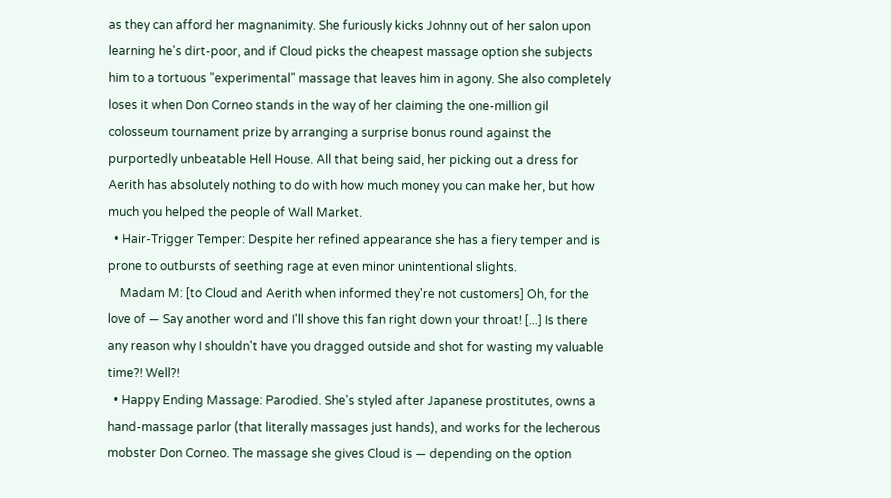as they can afford her magnanimity. She furiously kicks Johnny out of her salon upon learning he's dirt-poor, and if Cloud picks the cheapest massage option she subjects him to a tortuous "experimental" massage that leaves him in agony. She also completely loses it when Don Corneo stands in the way of her claiming the one-million gil colosseum tournament prize by arranging a surprise bonus round against the purportedly unbeatable Hell House. All that being said, her picking out a dress for Aerith has absolutely nothing to do with how much money you can make her, but how much you helped the people of Wall Market.
  • Hair-Trigger Temper: Despite her refined appearance she has a fiery temper and is prone to outbursts of seething rage at even minor unintentional slights.
    Madam M: [to Cloud and Aerith when informed they're not customers] Oh, for the love of — Say another word and I'll shove this fan right down your throat! [...] Is there any reason why I shouldn't have you dragged outside and shot for wasting my valuable time?! Well?!
  • Happy Ending Massage: Parodied. She's styled after Japanese prostitutes, owns a hand-massage parlor (that literally massages just hands), and works for the lecherous mobster Don Corneo. The massage she gives Cloud is — depending on the option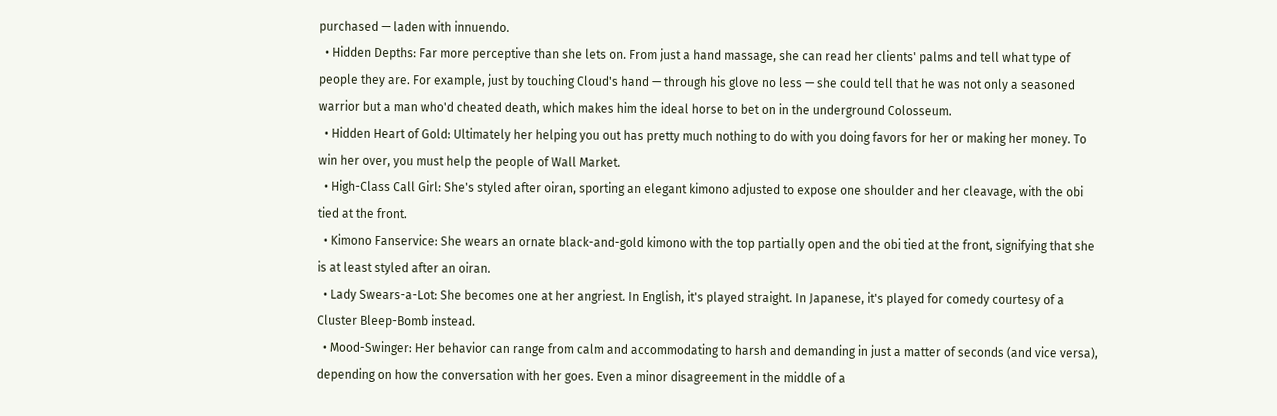purchased — laden with innuendo.
  • Hidden Depths: Far more perceptive than she lets on. From just a hand massage, she can read her clients' palms and tell what type of people they are. For example, just by touching Cloud's hand — through his glove no less — she could tell that he was not only a seasoned warrior but a man who'd cheated death, which makes him the ideal horse to bet on in the underground Colosseum.
  • Hidden Heart of Gold: Ultimately her helping you out has pretty much nothing to do with you doing favors for her or making her money. To win her over, you must help the people of Wall Market.
  • High-Class Call Girl: She's styled after oiran, sporting an elegant kimono adjusted to expose one shoulder and her cleavage, with the obi tied at the front.
  • Kimono Fanservice: She wears an ornate black-and-gold kimono with the top partially open and the obi tied at the front, signifying that she is at least styled after an oiran.
  • Lady Swears-a-Lot: She becomes one at her angriest. In English, it's played straight. In Japanese, it's played for comedy courtesy of a Cluster Bleep-Bomb instead.
  • Mood-Swinger: Her behavior can range from calm and accommodating to harsh and demanding in just a matter of seconds (and vice versa), depending on how the conversation with her goes. Even a minor disagreement in the middle of a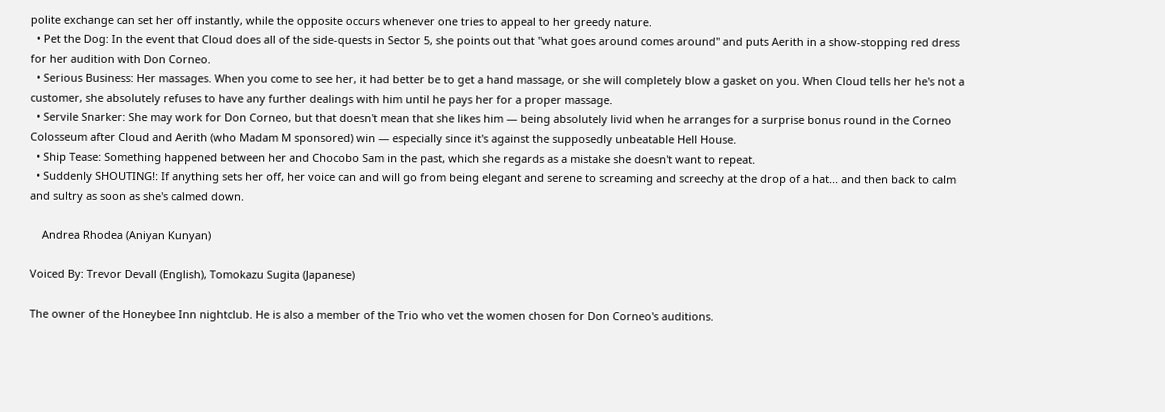polite exchange can set her off instantly, while the opposite occurs whenever one tries to appeal to her greedy nature.
  • Pet the Dog: In the event that Cloud does all of the side-quests in Sector 5, she points out that "what goes around comes around" and puts Aerith in a show-stopping red dress for her audition with Don Corneo.
  • Serious Business: Her massages. When you come to see her, it had better be to get a hand massage, or she will completely blow a gasket on you. When Cloud tells her he's not a customer, she absolutely refuses to have any further dealings with him until he pays her for a proper massage.
  • Servile Snarker: She may work for Don Corneo, but that doesn't mean that she likes him — being absolutely livid when he arranges for a surprise bonus round in the Corneo Colosseum after Cloud and Aerith (who Madam M sponsored) win — especially since it's against the supposedly unbeatable Hell House.
  • Ship Tease: Something happened between her and Chocobo Sam in the past, which she regards as a mistake she doesn't want to repeat.
  • Suddenly SHOUTING!: If anything sets her off, her voice can and will go from being elegant and serene to screaming and screechy at the drop of a hat... and then back to calm and sultry as soon as she's calmed down.

    Andrea Rhodea (Aniyan Kunyan)

Voiced By: Trevor Devall (English), Tomokazu Sugita (Japanese)

The owner of the Honeybee Inn nightclub. He is also a member of the Trio who vet the women chosen for Don Corneo's auditions.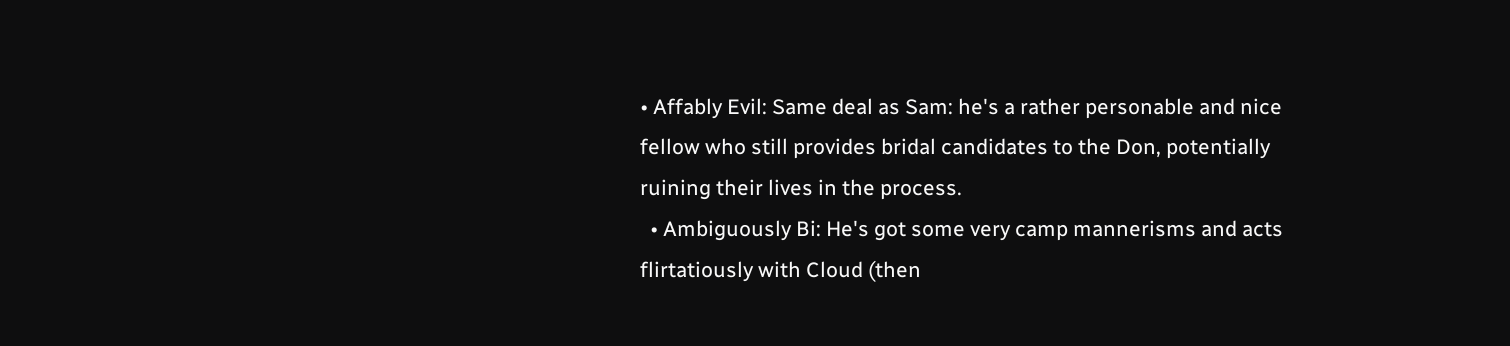• Affably Evil: Same deal as Sam: he's a rather personable and nice fellow who still provides bridal candidates to the Don, potentially ruining their lives in the process.
  • Ambiguously Bi: He's got some very camp mannerisms and acts flirtatiously with Cloud (then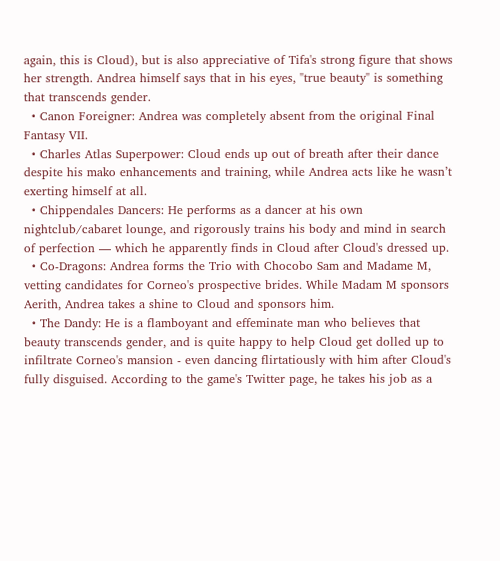again, this is Cloud), but is also appreciative of Tifa's strong figure that shows her strength. Andrea himself says that in his eyes, "true beauty" is something that transcends gender.
  • Canon Foreigner: Andrea was completely absent from the original Final Fantasy VII.
  • Charles Atlas Superpower: Cloud ends up out of breath after their dance despite his mako enhancements and training, while Andrea acts like he wasn’t exerting himself at all.
  • Chippendales Dancers: He performs as a dancer at his own nightclub/cabaret lounge, and rigorously trains his body and mind in search of perfection — which he apparently finds in Cloud after Cloud's dressed up.
  • Co-Dragons: Andrea forms the Trio with Chocobo Sam and Madame M, vetting candidates for Corneo's prospective brides. While Madam M sponsors Aerith, Andrea takes a shine to Cloud and sponsors him.
  • The Dandy: He is a flamboyant and effeminate man who believes that beauty transcends gender, and is quite happy to help Cloud get dolled up to infiltrate Corneo's mansion - even dancing flirtatiously with him after Cloud's fully disguised. According to the game's Twitter page, he takes his job as a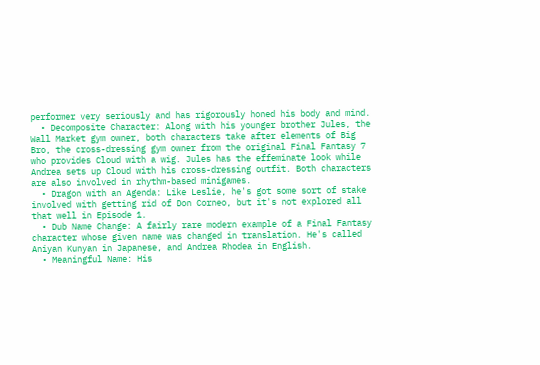performer very seriously and has rigorously honed his body and mind.
  • Decomposite Character: Along with his younger brother Jules, the Wall Market gym owner, both characters take after elements of Big Bro, the cross-dressing gym owner from the original Final Fantasy 7 who provides Cloud with a wig. Jules has the effeminate look while Andrea sets up Cloud with his cross-dressing outfit. Both characters are also involved in rhythm-based minigames.
  • Dragon with an Agenda: Like Leslie, he's got some sort of stake involved with getting rid of Don Corneo, but it's not explored all that well in Episode 1.
  • Dub Name Change: A fairly rare modern example of a Final Fantasy character whose given name was changed in translation. He's called Aniyan Kunyan in Japanese, and Andrea Rhodea in English.
  • Meaningful Name: His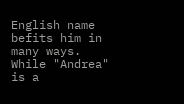English name befits him in many ways. While "Andrea" is a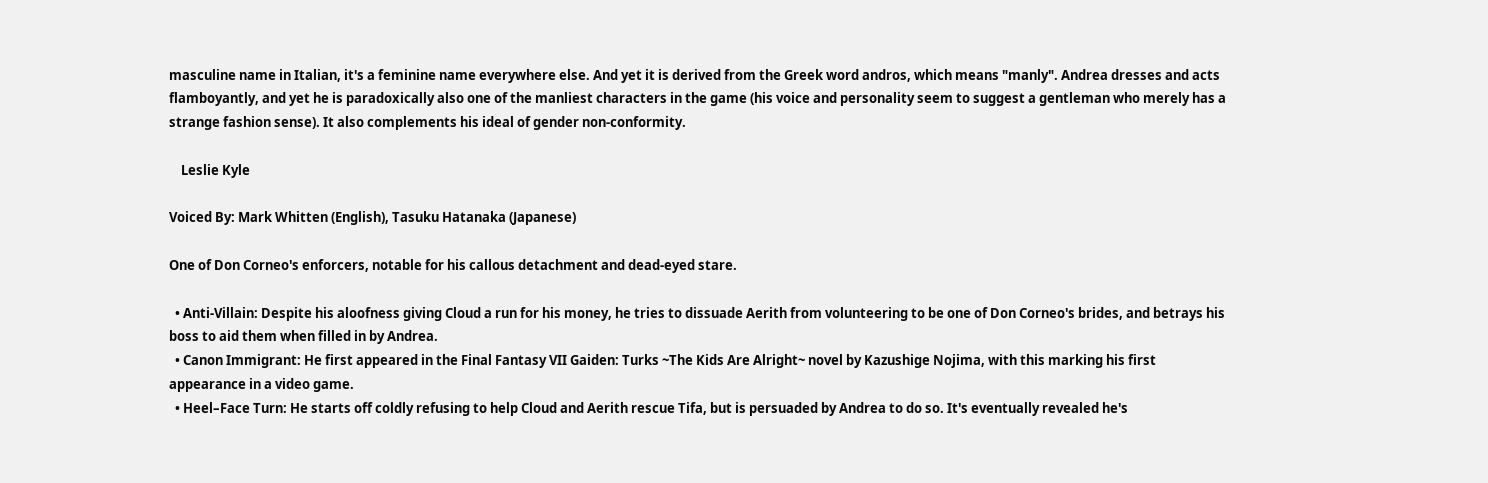masculine name in Italian, it's a feminine name everywhere else. And yet it is derived from the Greek word andros, which means "manly". Andrea dresses and acts flamboyantly, and yet he is paradoxically also one of the manliest characters in the game (his voice and personality seem to suggest a gentleman who merely has a strange fashion sense). It also complements his ideal of gender non-conformity.

    Leslie Kyle

Voiced By: Mark Whitten (English), Tasuku Hatanaka (Japanese)

One of Don Corneo's enforcers, notable for his callous detachment and dead-eyed stare.

  • Anti-Villain: Despite his aloofness giving Cloud a run for his money, he tries to dissuade Aerith from volunteering to be one of Don Corneo's brides, and betrays his boss to aid them when filled in by Andrea.
  • Canon Immigrant: He first appeared in the Final Fantasy VII Gaiden: Turks ~The Kids Are Alright~ novel by Kazushige Nojima, with this marking his first appearance in a video game.
  • Heel–Face Turn: He starts off coldly refusing to help Cloud and Aerith rescue Tifa, but is persuaded by Andrea to do so. It's eventually revealed he's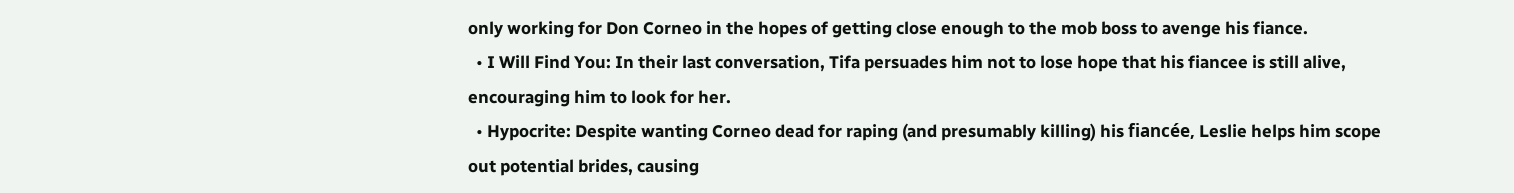only working for Don Corneo in the hopes of getting close enough to the mob boss to avenge his fiance.
  • I Will Find You: In their last conversation, Tifa persuades him not to lose hope that his fiancee is still alive, encouraging him to look for her.
  • Hypocrite: Despite wanting Corneo dead for raping (and presumably killing) his fiancée, Leslie helps him scope out potential brides, causing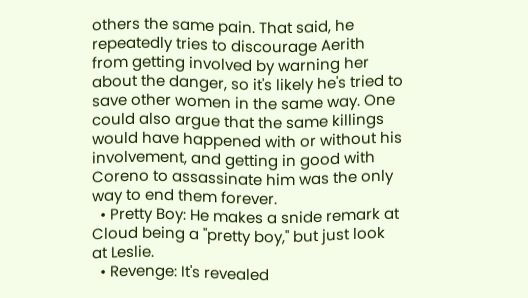others the same pain. That said, he repeatedly tries to discourage Aerith from getting involved by warning her about the danger, so it's likely he's tried to save other women in the same way. One could also argue that the same killings would have happened with or without his involvement, and getting in good with Coreno to assassinate him was the only way to end them forever.
  • Pretty Boy: He makes a snide remark at Cloud being a "pretty boy," but just look at Leslie.
  • Revenge: It's revealed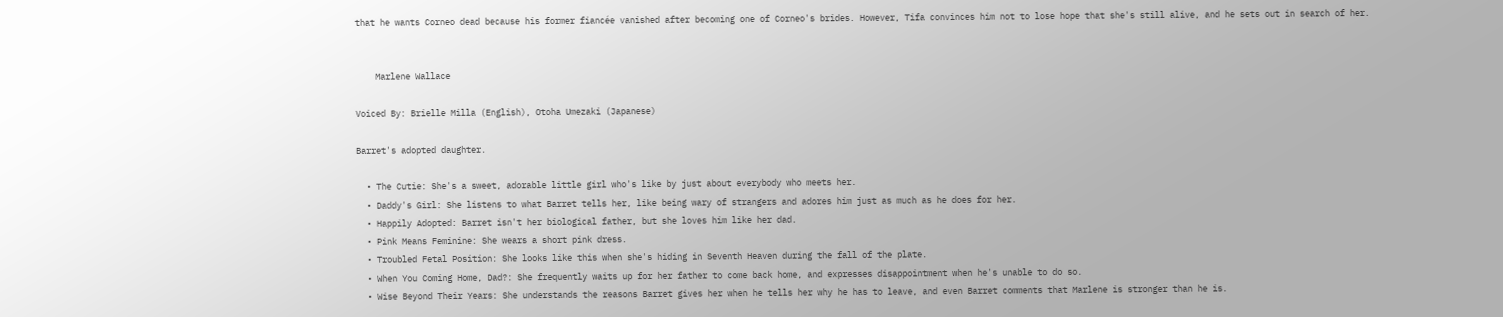that he wants Corneo dead because his former fiancée vanished after becoming one of Corneo's brides. However, Tifa convinces him not to lose hope that she's still alive, and he sets out in search of her.


    Marlene Wallace

Voiced By: Brielle Milla (English), Otoha Umezaki (Japanese)

Barret's adopted daughter.

  • The Cutie: She's a sweet, adorable little girl who's like by just about everybody who meets her.
  • Daddy's Girl: She listens to what Barret tells her, like being wary of strangers and adores him just as much as he does for her.
  • Happily Adopted: Barret isn't her biological father, but she loves him like her dad.
  • Pink Means Feminine: She wears a short pink dress.
  • Troubled Fetal Position: She looks like this when she's hiding in Seventh Heaven during the fall of the plate.
  • When You Coming Home, Dad?: She frequently waits up for her father to come back home, and expresses disappointment when he's unable to do so.
  • Wise Beyond Their Years: She understands the reasons Barret gives her when he tells her why he has to leave, and even Barret comments that Marlene is stronger than he is.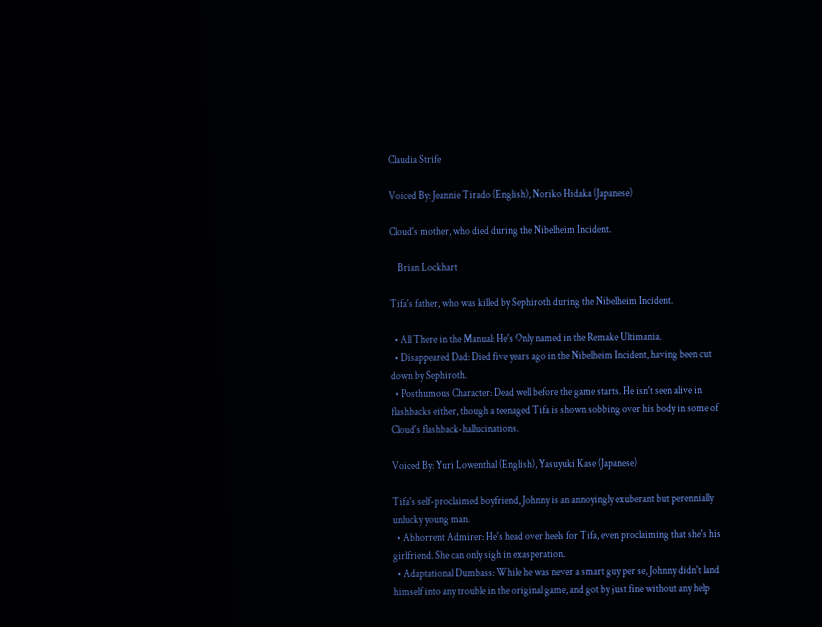Claudia Strife

Voiced By: Jeannie Tirado (English), Noriko Hidaka (Japanese)

Cloud's mother, who died during the Nibelheim Incident.

    Brian Lockhart

Tifa's father, who was killed by Sephiroth during the Nibelheim Incident.

  • All There in the Manual: He's Only named in the Remake Ultimania.
  • Disappeared Dad: Died five years ago in the Nibelheim Incident, having been cut down by Sephiroth.
  • Posthumous Character: Dead well before the game starts. He isn't seen alive in flashbacks either, though a teenaged Tifa is shown sobbing over his body in some of Cloud's flashback-hallucinations.

Voiced By: Yuri Lowenthal (English), Yasuyuki Kase (Japanese)

Tifa's self-proclaimed boyfriend, Johnny is an annoyingly exuberant but perennially unlucky young man.
  • Abhorrent Admirer: He's head over heels for Tifa, even proclaiming that she's his girlfriend. She can only sigh in exasperation.
  • Adaptational Dumbass: While he was never a smart guy per se, Johnny didn't land himself into any trouble in the original game, and got by just fine without any help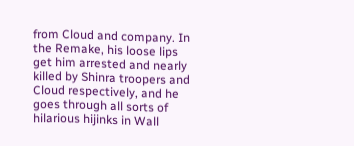from Cloud and company. In the Remake, his loose lips get him arrested and nearly killed by Shinra troopers and Cloud respectively, and he goes through all sorts of hilarious hijinks in Wall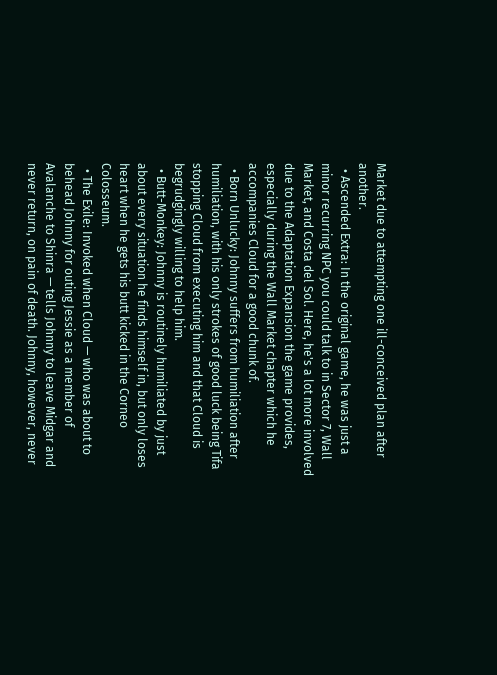Market due to attempting one ill-conceived plan after another.
  • Ascended Extra: In the original game, he was just a minor recurring NPC you could talk to in Sector 7, Wall Market, and Costa del Sol. Here, he's a lot more involved due to the Adaptation Expansion the game provides, especially during the Wall Market chapter which he accompanies Cloud for a good chunk of.
  • Born Unlucky: Johnny suffers from humiliation after humiliation, with his only strokes of good luck being Tifa stopping Cloud from executing him and that Cloud is begrudgingly willing to help him.
  • Butt-Monkey: Johnny is routinely humiliated by just about every situation he finds himself in, but only loses heart when he gets his butt kicked in the Corneo Colosseum.
  • The Exile: Invoked when Cloud — who was about to behead Johnny for outing Jessie as a member of Avalanche to Shinra — tells Johnny to leave Midgar and never return, on pain of death. Johnny, however, never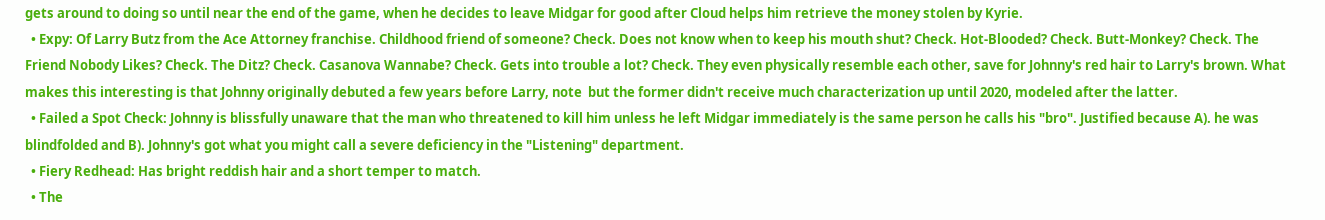gets around to doing so until near the end of the game, when he decides to leave Midgar for good after Cloud helps him retrieve the money stolen by Kyrie.
  • Expy: Of Larry Butz from the Ace Attorney franchise. Childhood friend of someone? Check. Does not know when to keep his mouth shut? Check. Hot-Blooded? Check. Butt-Monkey? Check. The Friend Nobody Likes? Check. The Ditz? Check. Casanova Wannabe? Check. Gets into trouble a lot? Check. They even physically resemble each other, save for Johnny's red hair to Larry's brown. What makes this interesting is that Johnny originally debuted a few years before Larry, note  but the former didn't receive much characterization up until 2020, modeled after the latter.
  • Failed a Spot Check: Johnny is blissfully unaware that the man who threatened to kill him unless he left Midgar immediately is the same person he calls his "bro". Justified because A). he was blindfolded and B). Johnny's got what you might call a severe deficiency in the "Listening" department.
  • Fiery Redhead: Has bright reddish hair and a short temper to match.
  • The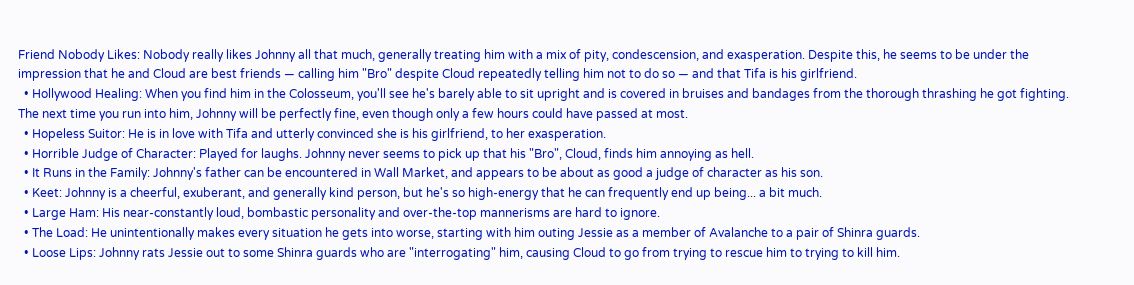Friend Nobody Likes: Nobody really likes Johnny all that much, generally treating him with a mix of pity, condescension, and exasperation. Despite this, he seems to be under the impression that he and Cloud are best friends — calling him "Bro" despite Cloud repeatedly telling him not to do so — and that Tifa is his girlfriend.
  • Hollywood Healing: When you find him in the Colosseum, you'll see he's barely able to sit upright and is covered in bruises and bandages from the thorough thrashing he got fighting. The next time you run into him, Johnny will be perfectly fine, even though only a few hours could have passed at most.
  • Hopeless Suitor: He is in love with Tifa and utterly convinced she is his girlfriend, to her exasperation.
  • Horrible Judge of Character: Played for laughs. Johnny never seems to pick up that his "Bro", Cloud, finds him annoying as hell.
  • It Runs in the Family: Johnny's father can be encountered in Wall Market, and appears to be about as good a judge of character as his son.
  • Keet: Johnny is a cheerful, exuberant, and generally kind person, but he's so high-energy that he can frequently end up being... a bit much.
  • Large Ham: His near-constantly loud, bombastic personality and over-the-top mannerisms are hard to ignore.
  • The Load: He unintentionally makes every situation he gets into worse, starting with him outing Jessie as a member of Avalanche to a pair of Shinra guards.
  • Loose Lips: Johnny rats Jessie out to some Shinra guards who are "interrogating" him, causing Cloud to go from trying to rescue him to trying to kill him.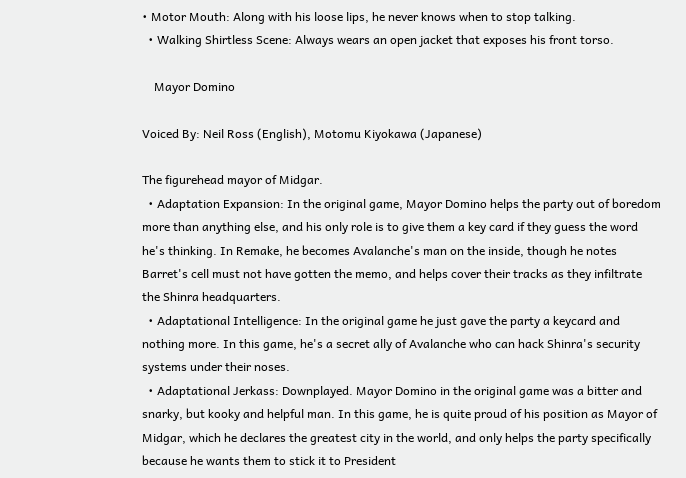• Motor Mouth: Along with his loose lips, he never knows when to stop talking.
  • Walking Shirtless Scene: Always wears an open jacket that exposes his front torso.

    Mayor Domino

Voiced By: Neil Ross (English), Motomu Kiyokawa (Japanese)

The figurehead mayor of Midgar.
  • Adaptation Expansion: In the original game, Mayor Domino helps the party out of boredom more than anything else, and his only role is to give them a key card if they guess the word he's thinking. In Remake, he becomes Avalanche's man on the inside, though he notes Barret's cell must not have gotten the memo, and helps cover their tracks as they infiltrate the Shinra headquarters.
  • Adaptational Intelligence: In the original game he just gave the party a keycard and nothing more. In this game, he's a secret ally of Avalanche who can hack Shinra's security systems under their noses.
  • Adaptational Jerkass: Downplayed. Mayor Domino in the original game was a bitter and snarky, but kooky and helpful man. In this game, he is quite proud of his position as Mayor of Midgar, which he declares the greatest city in the world, and only helps the party specifically because he wants them to stick it to President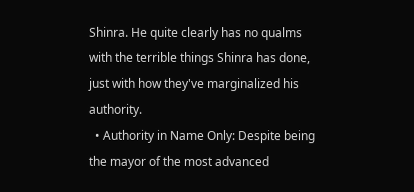Shinra. He quite clearly has no qualms with the terrible things Shinra has done, just with how they've marginalized his authority.
  • Authority in Name Only: Despite being the mayor of the most advanced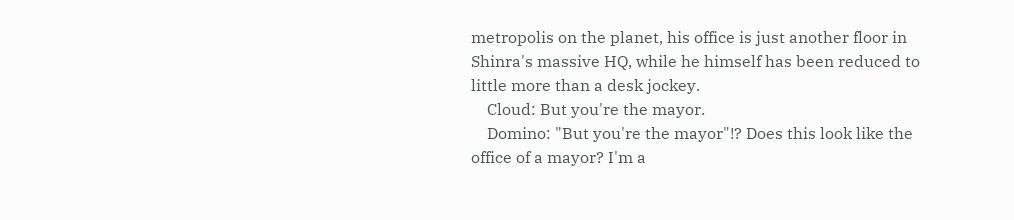metropolis on the planet, his office is just another floor in Shinra's massive HQ, while he himself has been reduced to little more than a desk jockey.
    Cloud: But you're the mayor.
    Domino: "But you're the mayor"!? Does this look like the office of a mayor? I'm a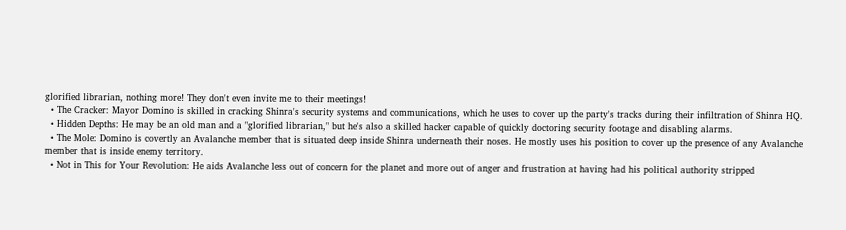glorified librarian, nothing more! They don't even invite me to their meetings!
  • The Cracker: Mayor Domino is skilled in cracking Shinra's security systems and communications, which he uses to cover up the party's tracks during their infiltration of Shinra HQ.
  • Hidden Depths: He may be an old man and a "glorified librarian," but he's also a skilled hacker capable of quickly doctoring security footage and disabling alarms.
  • The Mole: Domino is covertly an Avalanche member that is situated deep inside Shinra underneath their noses. He mostly uses his position to cover up the presence of any Avalanche member that is inside enemy territory.
  • Not in This for Your Revolution: He aids Avalanche less out of concern for the planet and more out of anger and frustration at having had his political authority stripped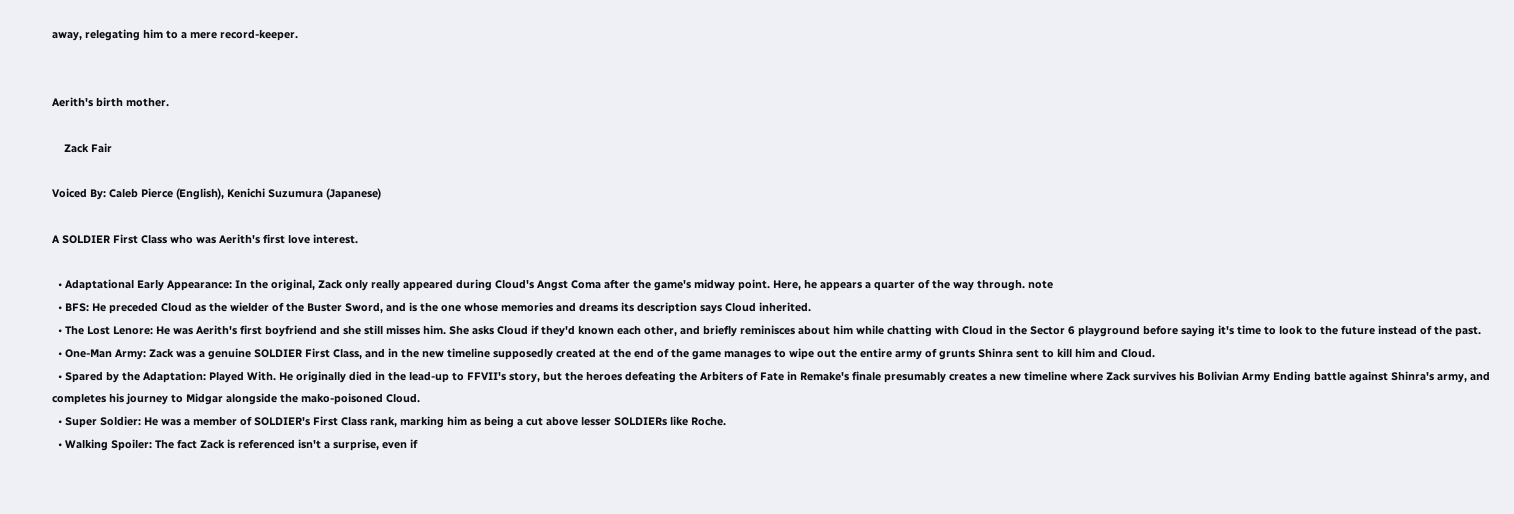away, relegating him to a mere record-keeper.


Aerith's birth mother.

    Zack Fair

Voiced By: Caleb Pierce (English), Kenichi Suzumura (Japanese)

A SOLDIER First Class who was Aerith's first love interest.

  • Adaptational Early Appearance: In the original, Zack only really appeared during Cloud's Angst Coma after the game's midway point. Here, he appears a quarter of the way through. note
  • BFS: He preceded Cloud as the wielder of the Buster Sword, and is the one whose memories and dreams its description says Cloud inherited.
  • The Lost Lenore: He was Aerith's first boyfriend and she still misses him. She asks Cloud if they'd known each other, and briefly reminisces about him while chatting with Cloud in the Sector 6 playground before saying it's time to look to the future instead of the past.
  • One-Man Army: Zack was a genuine SOLDIER First Class, and in the new timeline supposedly created at the end of the game manages to wipe out the entire army of grunts Shinra sent to kill him and Cloud.
  • Spared by the Adaptation: Played With. He originally died in the lead-up to FFVII's story, but the heroes defeating the Arbiters of Fate in Remake's finale presumably creates a new timeline where Zack survives his Bolivian Army Ending battle against Shinra's army, and completes his journey to Midgar alongside the mako-poisoned Cloud.
  • Super Soldier: He was a member of SOLDIER's First Class rank, marking him as being a cut above lesser SOLDIERs like Roche.
  • Walking Spoiler: The fact Zack is referenced isn't a surprise, even if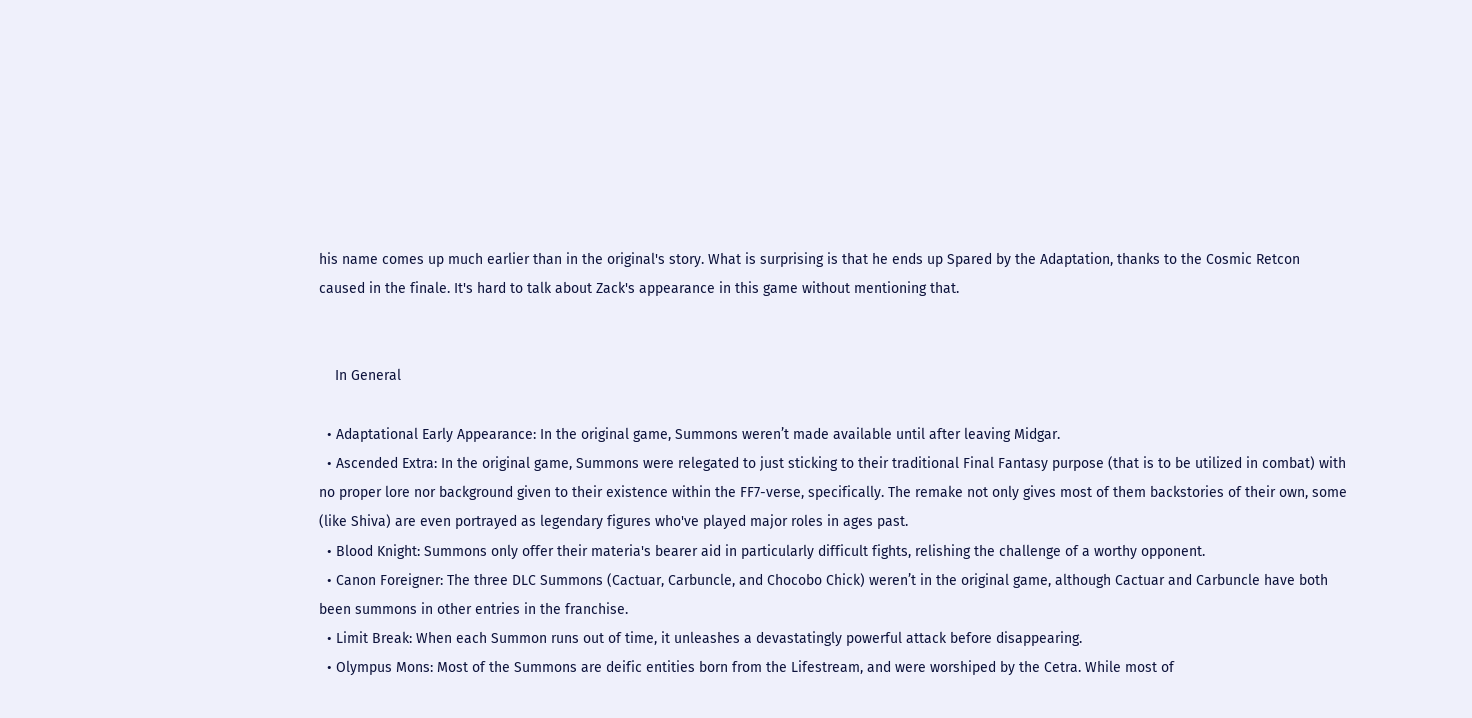his name comes up much earlier than in the original's story. What is surprising is that he ends up Spared by the Adaptation, thanks to the Cosmic Retcon caused in the finale. It's hard to talk about Zack's appearance in this game without mentioning that.


    In General

  • Adaptational Early Appearance: In the original game, Summons weren’t made available until after leaving Midgar.
  • Ascended Extra: In the original game, Summons were relegated to just sticking to their traditional Final Fantasy purpose (that is to be utilized in combat) with no proper lore nor background given to their existence within the FF7-verse, specifically. The remake not only gives most of them backstories of their own, some (like Shiva) are even portrayed as legendary figures who've played major roles in ages past.
  • Blood Knight: Summons only offer their materia's bearer aid in particularly difficult fights, relishing the challenge of a worthy opponent.
  • Canon Foreigner: The three DLC Summons (Cactuar, Carbuncle, and Chocobo Chick) weren’t in the original game, although Cactuar and Carbuncle have both been summons in other entries in the franchise.
  • Limit Break: When each Summon runs out of time, it unleashes a devastatingly powerful attack before disappearing.
  • Olympus Mons: Most of the Summons are deific entities born from the Lifestream, and were worshiped by the Cetra. While most of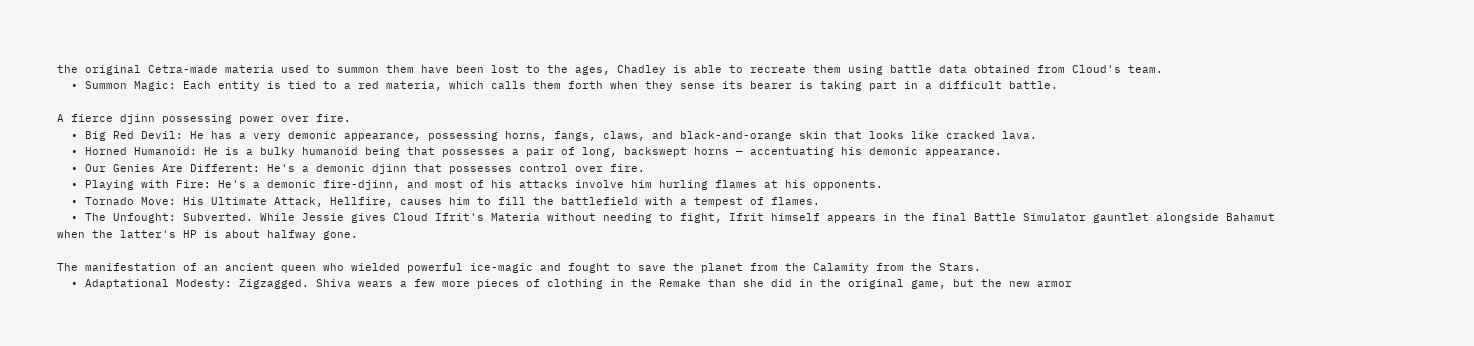the original Cetra-made materia used to summon them have been lost to the ages, Chadley is able to recreate them using battle data obtained from Cloud's team.
  • Summon Magic: Each entity is tied to a red materia, which calls them forth when they sense its bearer is taking part in a difficult battle.

A fierce djinn possessing power over fire.
  • Big Red Devil: He has a very demonic appearance, possessing horns, fangs, claws, and black-and-orange skin that looks like cracked lava.
  • Horned Humanoid: He is a bulky humanoid being that possesses a pair of long, backswept horns — accentuating his demonic appearance.
  • Our Genies Are Different: He's a demonic djinn that possesses control over fire.
  • Playing with Fire: He's a demonic fire-djinn, and most of his attacks involve him hurling flames at his opponents.
  • Tornado Move: His Ultimate Attack, Hellfire, causes him to fill the battlefield with a tempest of flames.
  • The Unfought: Subverted. While Jessie gives Cloud Ifrit's Materia without needing to fight, Ifrit himself appears in the final Battle Simulator gauntlet alongside Bahamut when the latter's HP is about halfway gone.

The manifestation of an ancient queen who wielded powerful ice-magic and fought to save the planet from the Calamity from the Stars.
  • Adaptational Modesty: Zigzagged. Shiva wears a few more pieces of clothing in the Remake than she did in the original game, but the new armor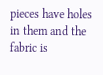pieces have holes in them and the fabric is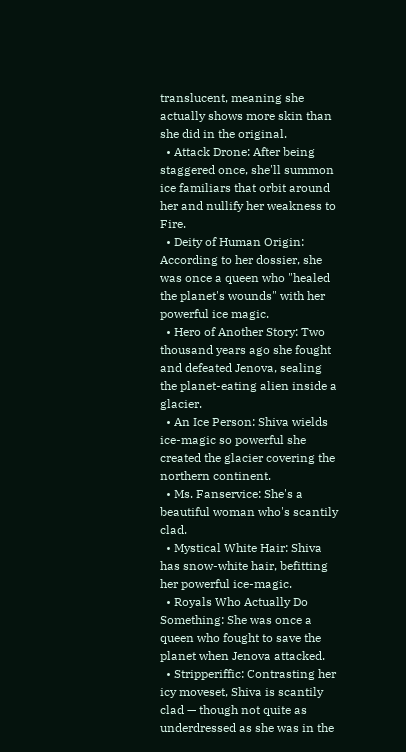translucent, meaning she actually shows more skin than she did in the original.
  • Attack Drone: After being staggered once, she'll summon ice familiars that orbit around her and nullify her weakness to Fire.
  • Deity of Human Origin: According to her dossier, she was once a queen who "healed the planet's wounds" with her powerful ice magic.
  • Hero of Another Story: Two thousand years ago she fought and defeated Jenova, sealing the planet-eating alien inside a glacier.
  • An Ice Person: Shiva wields ice-magic so powerful she created the glacier covering the northern continent.
  • Ms. Fanservice: She's a beautiful woman who's scantily clad.
  • Mystical White Hair: Shiva has snow-white hair, befitting her powerful ice-magic.
  • Royals Who Actually Do Something: She was once a queen who fought to save the planet when Jenova attacked.
  • Stripperiffic: Contrasting her icy moveset, Shiva is scantily clad — though not quite as underdressed as she was in the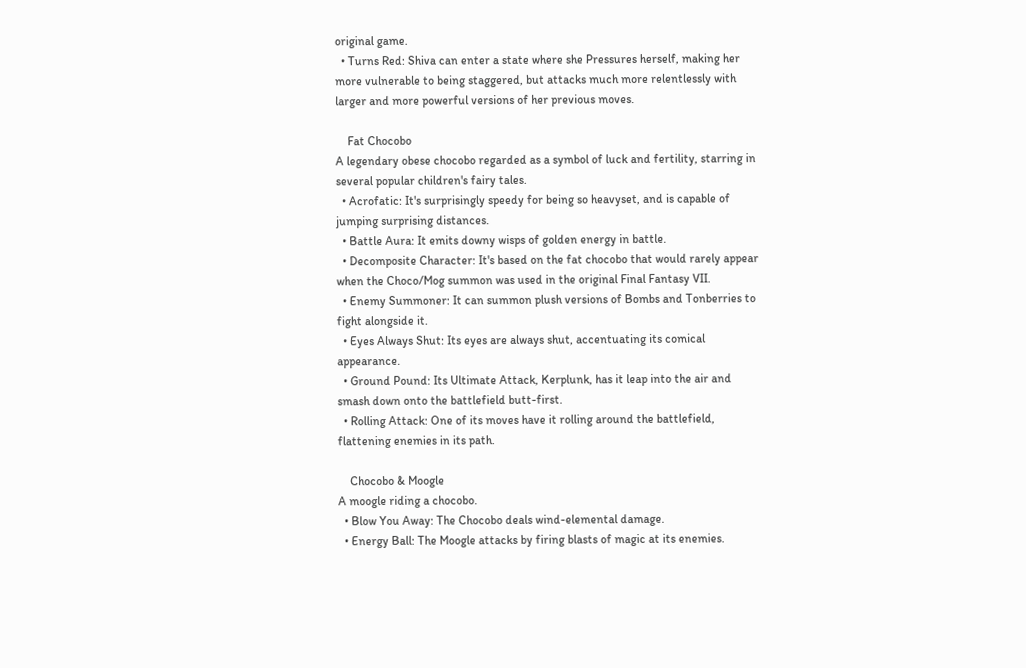original game.
  • Turns Red: Shiva can enter a state where she Pressures herself, making her more vulnerable to being staggered, but attacks much more relentlessly with larger and more powerful versions of her previous moves.

    Fat Chocobo
A legendary obese chocobo regarded as a symbol of luck and fertility, starring in several popular children's fairy tales.
  • Acrofatic: It's surprisingly speedy for being so heavyset, and is capable of jumping surprising distances.
  • Battle Aura: It emits downy wisps of golden energy in battle.
  • Decomposite Character: It's based on the fat chocobo that would rarely appear when the Choco/Mog summon was used in the original Final Fantasy VII.
  • Enemy Summoner: It can summon plush versions of Bombs and Tonberries to fight alongside it.
  • Eyes Always Shut: Its eyes are always shut, accentuating its comical appearance.
  • Ground Pound: Its Ultimate Attack, Kerplunk, has it leap into the air and smash down onto the battlefield butt-first.
  • Rolling Attack: One of its moves have it rolling around the battlefield, flattening enemies in its path.

    Chocobo & Moogle
A moogle riding a chocobo.
  • Blow You Away: The Chocobo deals wind-elemental damage.
  • Energy Ball: The Moogle attacks by firing blasts of magic at its enemies.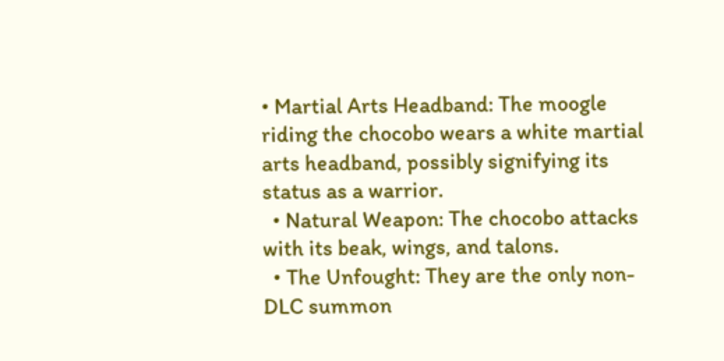• Martial Arts Headband: The moogle riding the chocobo wears a white martial arts headband, possibly signifying its status as a warrior.
  • Natural Weapon: The chocobo attacks with its beak, wings, and talons.
  • The Unfought: They are the only non-DLC summon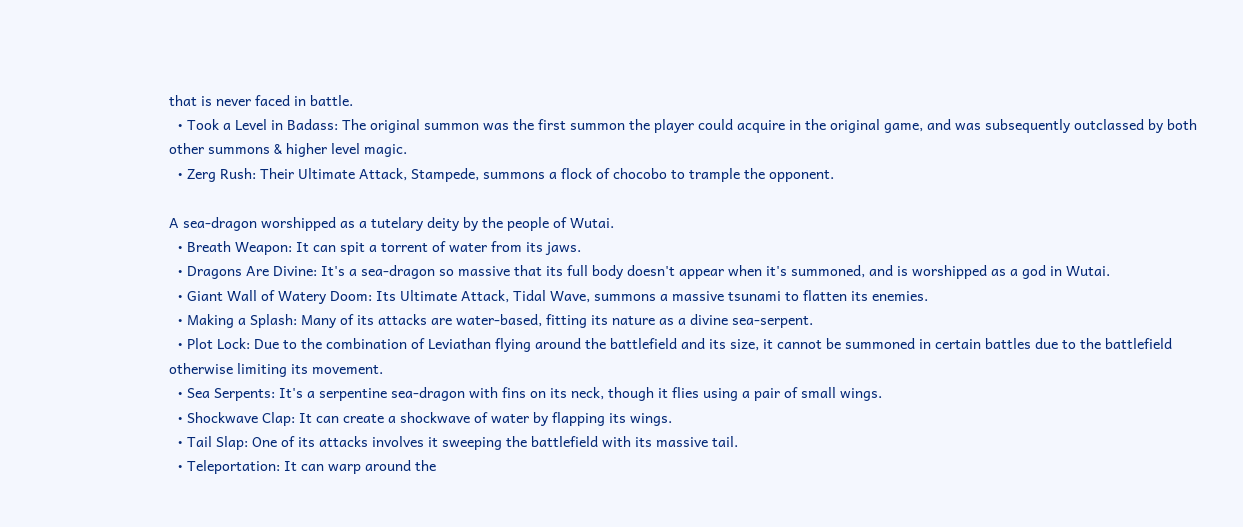that is never faced in battle.
  • Took a Level in Badass: The original summon was the first summon the player could acquire in the original game, and was subsequently outclassed by both other summons & higher level magic.
  • Zerg Rush: Their Ultimate Attack, Stampede, summons a flock of chocobo to trample the opponent.

A sea-dragon worshipped as a tutelary deity by the people of Wutai.
  • Breath Weapon: It can spit a torrent of water from its jaws.
  • Dragons Are Divine: It's a sea-dragon so massive that its full body doesn't appear when it's summoned, and is worshipped as a god in Wutai.
  • Giant Wall of Watery Doom: Its Ultimate Attack, Tidal Wave, summons a massive tsunami to flatten its enemies.
  • Making a Splash: Many of its attacks are water-based, fitting its nature as a divine sea-serpent.
  • Plot Lock: Due to the combination of Leviathan flying around the battlefield and its size, it cannot be summoned in certain battles due to the battlefield otherwise limiting its movement.
  • Sea Serpents: It's a serpentine sea-dragon with fins on its neck, though it flies using a pair of small wings.
  • Shockwave Clap: It can create a shockwave of water by flapping its wings.
  • Tail Slap: One of its attacks involves it sweeping the battlefield with its massive tail.
  • Teleportation: It can warp around the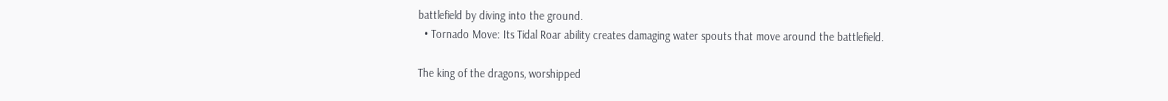battlefield by diving into the ground.
  • Tornado Move: Its Tidal Roar ability creates damaging water spouts that move around the battlefield.

The king of the dragons, worshipped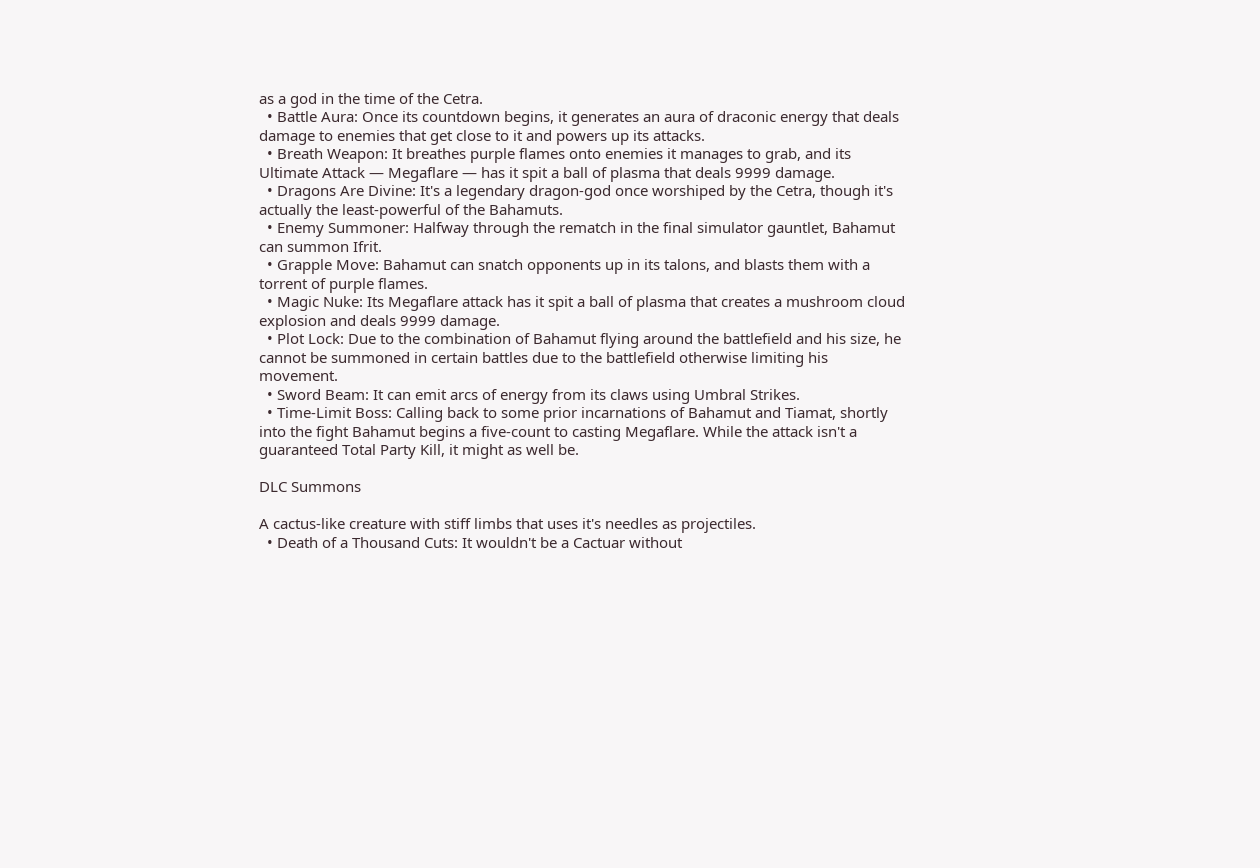as a god in the time of the Cetra.
  • Battle Aura: Once its countdown begins, it generates an aura of draconic energy that deals damage to enemies that get close to it and powers up its attacks.
  • Breath Weapon: It breathes purple flames onto enemies it manages to grab, and its Ultimate Attack — Megaflare — has it spit a ball of plasma that deals 9999 damage.
  • Dragons Are Divine: It's a legendary dragon-god once worshiped by the Cetra, though it's actually the least-powerful of the Bahamuts.
  • Enemy Summoner: Halfway through the rematch in the final simulator gauntlet, Bahamut can summon Ifrit.
  • Grapple Move: Bahamut can snatch opponents up in its talons, and blasts them with a torrent of purple flames.
  • Magic Nuke: Its Megaflare attack has it spit a ball of plasma that creates a mushroom cloud explosion and deals 9999 damage.
  • Plot Lock: Due to the combination of Bahamut flying around the battlefield and his size, he cannot be summoned in certain battles due to the battlefield otherwise limiting his movement.
  • Sword Beam: It can emit arcs of energy from its claws using Umbral Strikes.
  • Time-Limit Boss: Calling back to some prior incarnations of Bahamut and Tiamat, shortly into the fight Bahamut begins a five-count to casting Megaflare. While the attack isn't a guaranteed Total Party Kill, it might as well be.

DLC Summons

A cactus-like creature with stiff limbs that uses it's needles as projectiles.
  • Death of a Thousand Cuts: It wouldn't be a Cactuar without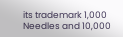its trademark 1,000 Needles and 10,000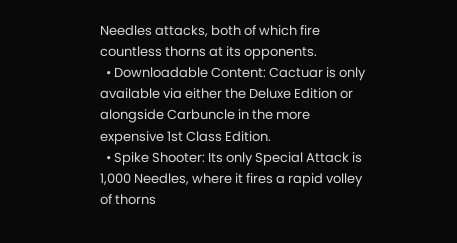Needles attacks, both of which fire countless thorns at its opponents.
  • Downloadable Content: Cactuar is only available via either the Deluxe Edition or alongside Carbuncle in the more expensive 1st Class Edition.
  • Spike Shooter: Its only Special Attack is 1,000 Needles, where it fires a rapid volley of thorns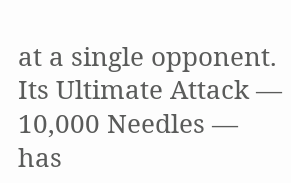at a single opponent. Its Ultimate Attack — 10,000 Needles — has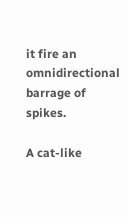it fire an omnidirectional barrage of spikes.

A cat-like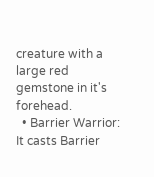creature with a large red gemstone in it's forehead.
  • Barrier Warrior: It casts Barrier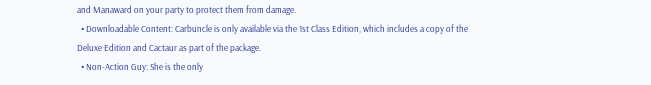and Manaward on your party to protect them from damage.
  • Downloadable Content: Carbuncle is only available via the 1st Class Edition, which includes a copy of the Deluxe Edition and Cactaur as part of the package.
  • Non-Action Guy: She is the only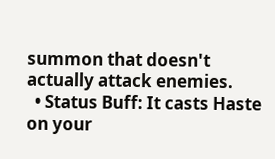summon that doesn't actually attack enemies.
  • Status Buff: It casts Haste on your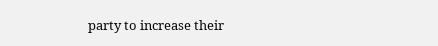party to increase their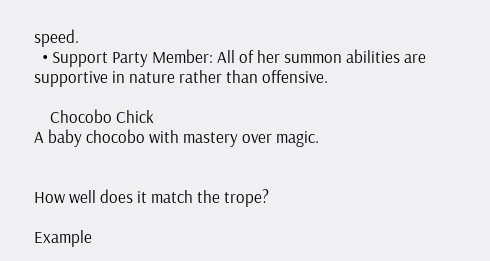speed.
  • Support Party Member: All of her summon abilities are supportive in nature rather than offensive.

    Chocobo Chick
A baby chocobo with mastery over magic.


How well does it match the trope?

Example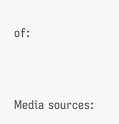of:


Media sources: